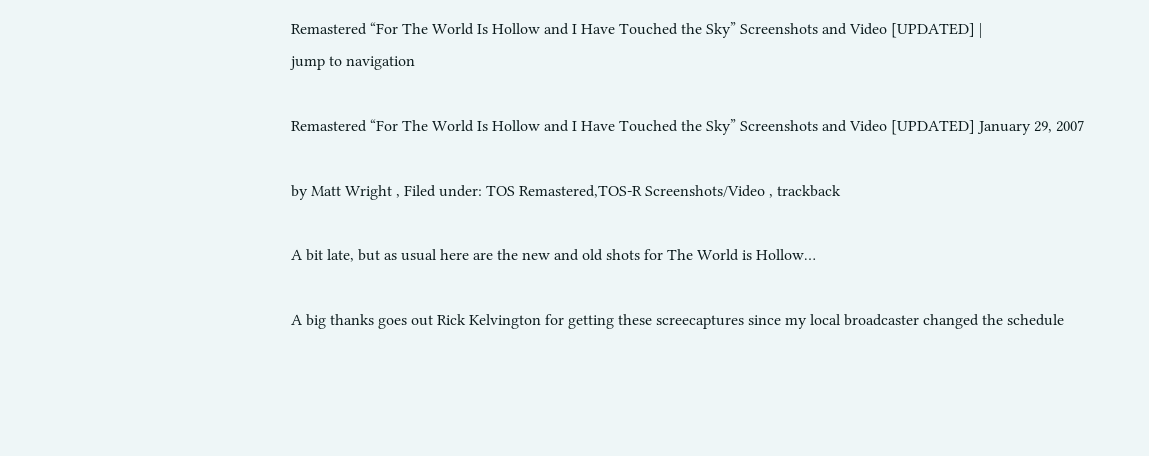Remastered “For The World Is Hollow and I Have Touched the Sky” Screenshots and Video [UPDATED] |
jump to navigation

Remastered “For The World Is Hollow and I Have Touched the Sky” Screenshots and Video [UPDATED] January 29, 2007

by Matt Wright , Filed under: TOS Remastered,TOS-R Screenshots/Video , trackback

A bit late, but as usual here are the new and old shots for The World is Hollow…

A big thanks goes out Rick Kelvington for getting these screecaptures since my local broadcaster changed the schedule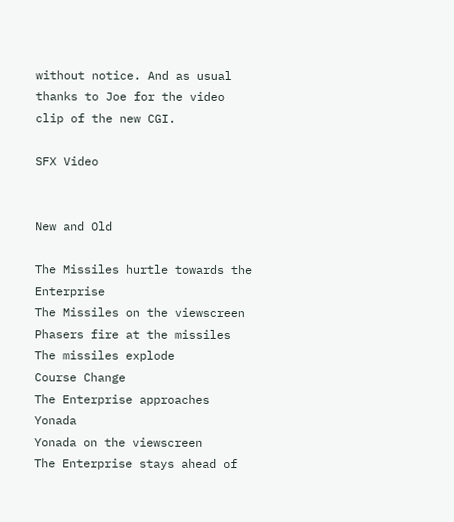without notice. And as usual thanks to Joe for the video clip of the new CGI.

SFX Video


New and Old

The Missiles hurtle towards the Enterprise
The Missiles on the viewscreen
Phasers fire at the missiles
The missiles explode
Course Change
The Enterprise approaches Yonada
Yonada on the viewscreen
The Enterprise stays ahead of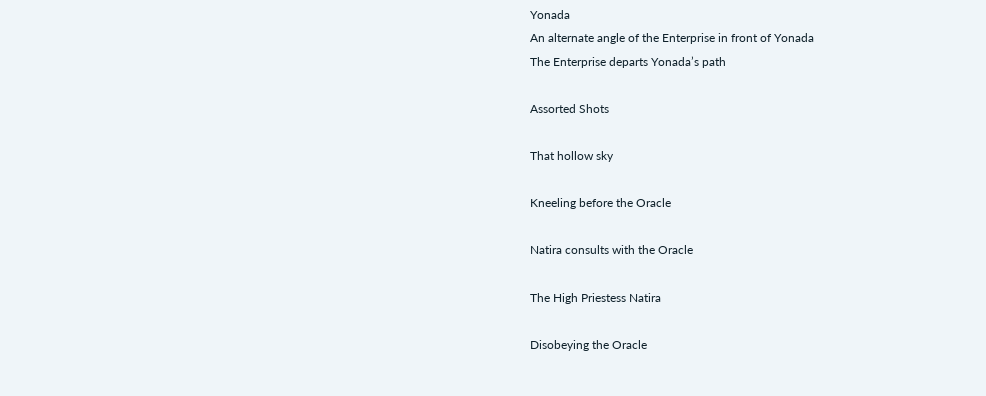Yonada
An alternate angle of the Enterprise in front of Yonada
The Enterprise departs Yonada’s path

Assorted Shots

That hollow sky

Kneeling before the Oracle

Natira consults with the Oracle

The High Priestess Natira

Disobeying the Oracle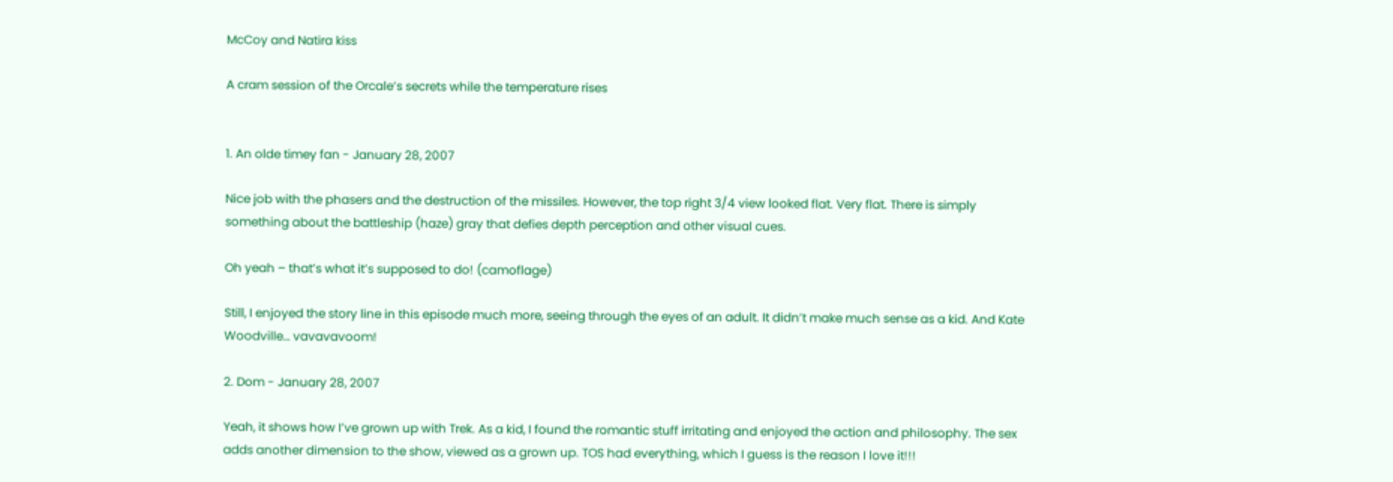McCoy and Natira kiss

A cram session of the Orcale’s secrets while the temperature rises


1. An olde timey fan - January 28, 2007

Nice job with the phasers and the destruction of the missiles. However, the top right 3/4 view looked flat. Very flat. There is simply something about the battleship (haze) gray that defies depth perception and other visual cues.

Oh yeah – that’s what it’s supposed to do! (camoflage)

Still, I enjoyed the story line in this episode much more, seeing through the eyes of an adult. It didn’t make much sense as a kid. And Kate Woodville… vavavavoom!

2. Dom - January 28, 2007

Yeah, it shows how I’ve grown up with Trek. As a kid, I found the romantic stuff irritating and enjoyed the action and philosophy. The sex adds another dimension to the show, viewed as a grown up. TOS had everything, which I guess is the reason I love it!!!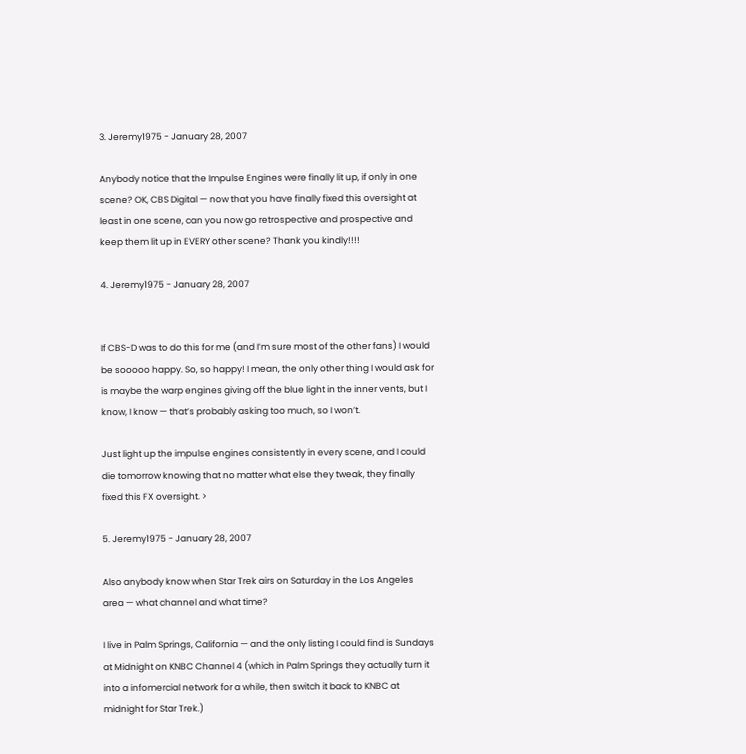3. Jeremy1975 - January 28, 2007

Anybody notice that the Impulse Engines were finally lit up, if only in one scene? OK, CBS Digital — now that you have finally fixed this oversight at least in one scene, can you now go retrospective and prospective and keep them lit up in EVERY other scene? Thank you kindly!!!!

4. Jeremy1975 - January 28, 2007


If CBS-D was to do this for me (and I’m sure most of the other fans) I would be sooooo happy. So, so happy! I mean, the only other thing I would ask for is maybe the warp engines giving off the blue light in the inner vents, but I know, I know — that’s probably asking too much, so I won’t.

Just light up the impulse engines consistently in every scene, and I could die tomorrow knowing that no matter what else they tweak, they finally fixed this FX oversight. >

5. Jeremy1975 - January 28, 2007

Also anybody know when Star Trek airs on Saturday in the Los Angeles area — what channel and what time?

I live in Palm Springs, California — and the only listing I could find is Sundays at Midnight on KNBC Channel 4 (which in Palm Springs they actually turn it into a infomercial network for a while, then switch it back to KNBC at midnight for Star Trek.)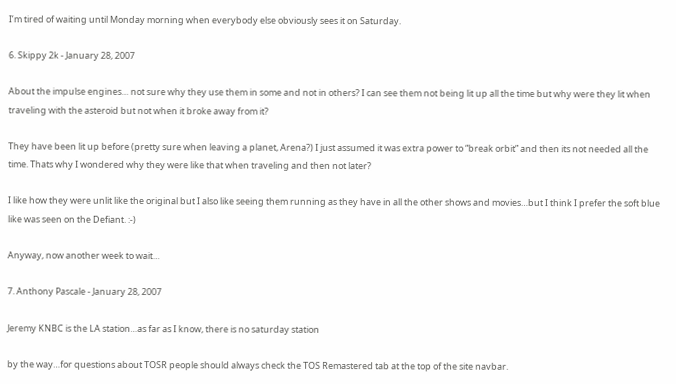I’m tired of waiting until Monday morning when everybody else obviously sees it on Saturday.

6. Skippy 2k - January 28, 2007

About the impulse engines… not sure why they use them in some and not in others? I can see them not being lit up all the time but why were they lit when traveling with the asteroid but not when it broke away from it?

They have been lit up before (pretty sure when leaving a planet, Arena?) I just assumed it was extra power to “break orbit” and then its not needed all the time. Thats why I wondered why they were like that when traveling and then not later?

I like how they were unlit like the original but I also like seeing them running as they have in all the other shows and movies…but I think I prefer the soft blue like was seen on the Defiant. :-)

Anyway, now another week to wait…

7. Anthony Pascale - January 28, 2007

Jeremy KNBC is the LA station…as far as I know, there is no saturday station

by the way…for questions about TOSR people should always check the TOS Remastered tab at the top of the site navbar.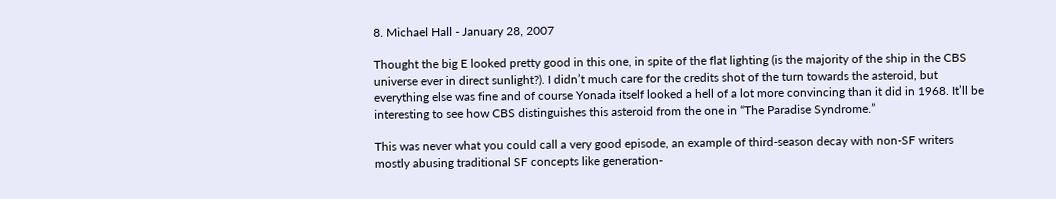8. Michael Hall - January 28, 2007

Thought the big E looked pretty good in this one, in spite of the flat lighting (is the majority of the ship in the CBS universe ever in direct sunlight?). I didn’t much care for the credits shot of the turn towards the asteroid, but everything else was fine and of course Yonada itself looked a hell of a lot more convincing than it did in 1968. It’ll be interesting to see how CBS distinguishes this asteroid from the one in “The Paradise Syndrome.”

This was never what you could call a very good episode, an example of third-season decay with non-SF writers mostly abusing traditional SF concepts like generation-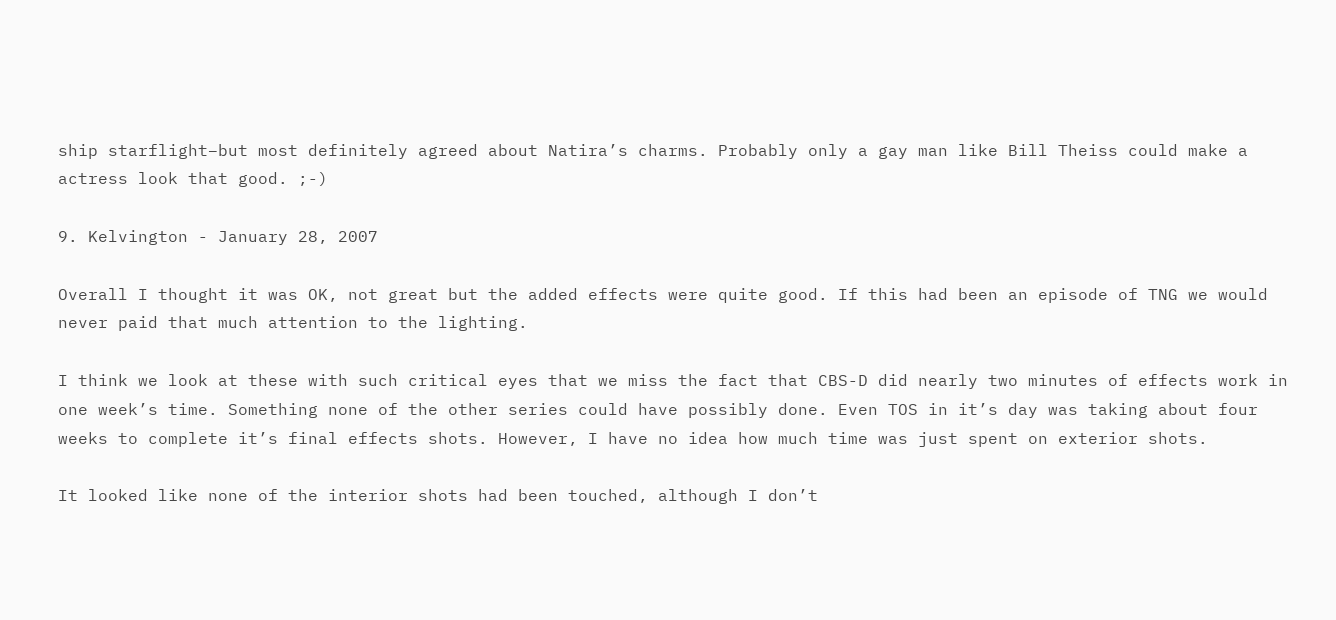ship starflight–but most definitely agreed about Natira’s charms. Probably only a gay man like Bill Theiss could make a actress look that good. ;-)

9. Kelvington - January 28, 2007

Overall I thought it was OK, not great but the added effects were quite good. If this had been an episode of TNG we would never paid that much attention to the lighting.

I think we look at these with such critical eyes that we miss the fact that CBS-D did nearly two minutes of effects work in one week’s time. Something none of the other series could have possibly done. Even TOS in it’s day was taking about four weeks to complete it’s final effects shots. However, I have no idea how much time was just spent on exterior shots.

It looked like none of the interior shots had been touched, although I don’t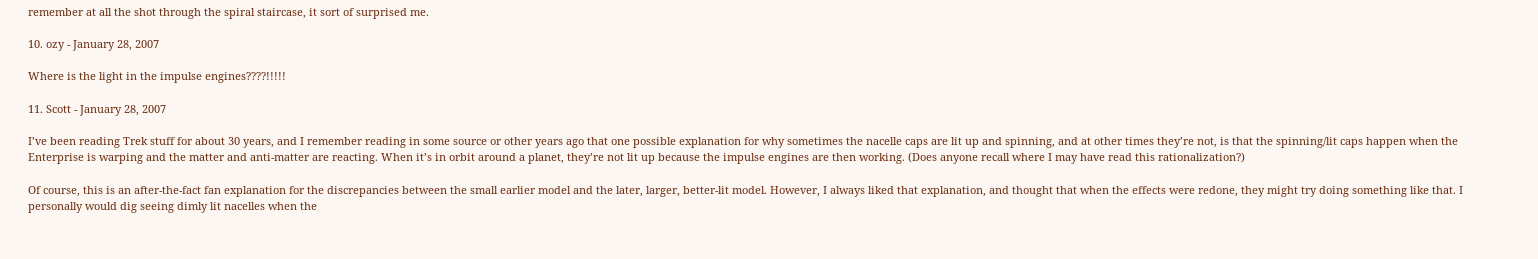remember at all the shot through the spiral staircase, it sort of surprised me.

10. ozy - January 28, 2007

Where is the light in the impulse engines????!!!!!

11. Scott - January 28, 2007

I’ve been reading Trek stuff for about 30 years, and I remember reading in some source or other years ago that one possible explanation for why sometimes the nacelle caps are lit up and spinning, and at other times they’re not, is that the spinning/lit caps happen when the Enterprise is warping and the matter and anti-matter are reacting. When it’s in orbit around a planet, they’re not lit up because the impulse engines are then working. (Does anyone recall where I may have read this rationalization?)

Of course, this is an after-the-fact fan explanation for the discrepancies between the small earlier model and the later, larger, better-lit model. However, I always liked that explanation, and thought that when the effects were redone, they might try doing something like that. I personally would dig seeing dimly lit nacelles when the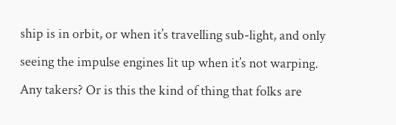ship is in orbit, or when it’s travelling sub-light, and only seeing the impulse engines lit up when it’s not warping. Any takers? Or is this the kind of thing that folks are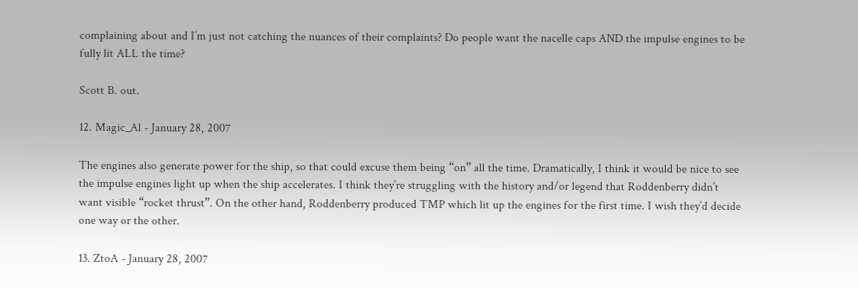complaining about and I’m just not catching the nuances of their complaints? Do people want the nacelle caps AND the impulse engines to be fully lit ALL the time?

Scott B. out.

12. Magic_Al - January 28, 2007

The engines also generate power for the ship, so that could excuse them being “on” all the time. Dramatically, I think it would be nice to see the impulse engines light up when the ship accelerates. I think they’re struggling with the history and/or legend that Roddenberry didn’t want visible “rocket thrust”. On the other hand, Roddenberry produced TMP which lit up the engines for the first time. I wish they’d decide one way or the other.

13. ZtoA - January 28, 2007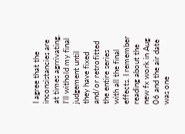I agree that the inconsistancies are at times agrrivating. I’ll withold my final judgement until they have fixed and/or retrofitted the entire series with all the final effects. I remember reading about the new fx work in Aug 06 and the air date was one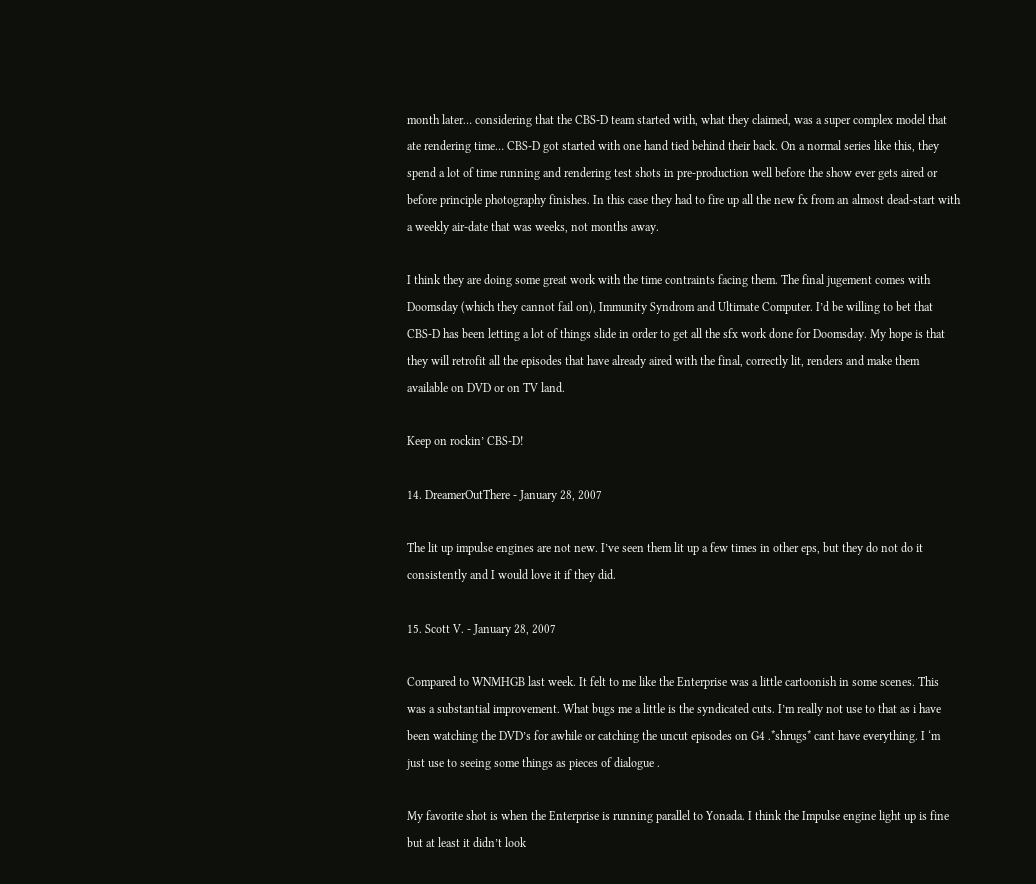month later… considering that the CBS-D team started with, what they claimed, was a super complex model that ate rendering time… CBS-D got started with one hand tied behind their back. On a normal series like this, they spend a lot of time running and rendering test shots in pre-production well before the show ever gets aired or before principle photography finishes. In this case they had to fire up all the new fx from an almost dead-start with a weekly air-date that was weeks, not months away.

I think they are doing some great work with the time contraints facing them. The final jugement comes with Doomsday (which they cannot fail on), Immunity Syndrom and Ultimate Computer. I’d be willing to bet that CBS-D has been letting a lot of things slide in order to get all the sfx work done for Doomsday. My hope is that they will retrofit all the episodes that have already aired with the final, correctly lit, renders and make them available on DVD or on TV land.

Keep on rockin’ CBS-D!

14. DreamerOutThere - January 28, 2007

The lit up impulse engines are not new. I’ve seen them lit up a few times in other eps, but they do not do it consistently and I would love it if they did.

15. Scott V. - January 28, 2007

Compared to WNMHGB last week. It felt to me like the Enterprise was a little cartoonish in some scenes. This was a substantial improvement. What bugs me a little is the syndicated cuts. I’m really not use to that as i have been watching the DVD’s for awhile or catching the uncut episodes on G4 .*shrugs* cant have everything. I ‘m just use to seeing some things as pieces of dialogue .

My favorite shot is when the Enterprise is running parallel to Yonada. I think the Impulse engine light up is fine but at least it didn’t look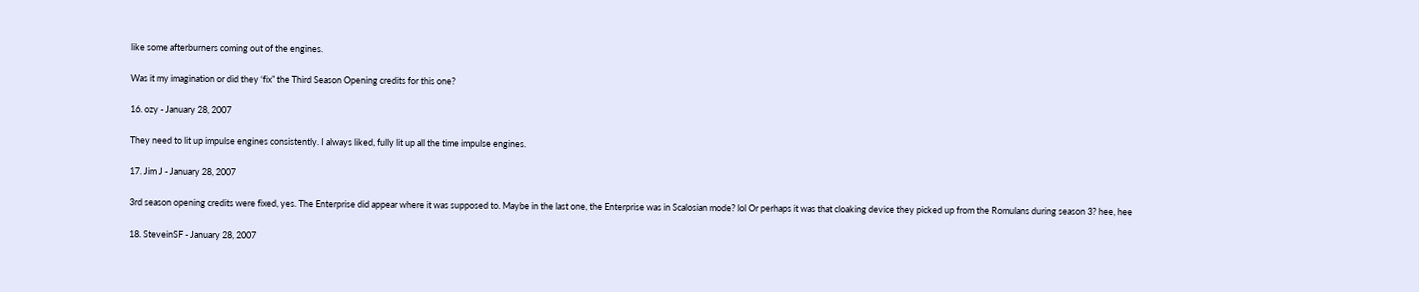like some afterburners coming out of the engines.

Was it my imagination or did they ‘fix” the Third Season Opening credits for this one?

16. ozy - January 28, 2007

They need to lit up impulse engines consistently. I always liked, fully lit up all the time impulse engines.

17. Jim J - January 28, 2007

3rd season opening credits were fixed, yes. The Enterprise did appear where it was supposed to. Maybe in the last one, the Enterprise was in Scalosian mode? lol Or perhaps it was that cloaking device they picked up from the Romulans during season 3? hee, hee

18. SteveinSF - January 28, 2007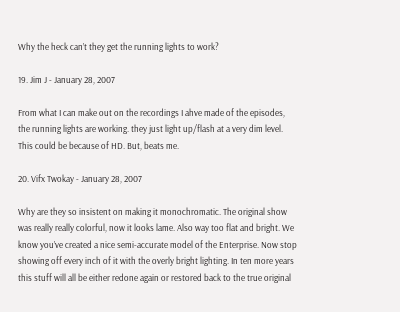Why the heck can’t they get the running lights to work?

19. Jim J - January 28, 2007

From what I can make out on the recordings I ahve made of the episodes, the running lights are working. they just light up/flash at a very dim level. This could be because of HD. But, beats me.

20. Vifx Twokay - January 28, 2007

Why are they so insistent on making it monochromatic. The original show was really really colorful, now it looks lame. Also way too flat and bright. We know you’ve created a nice semi-accurate model of the Enterprise. Now stop showing off every inch of it with the overly bright lighting. In ten more years this stuff will all be either redone again or restored back to the true original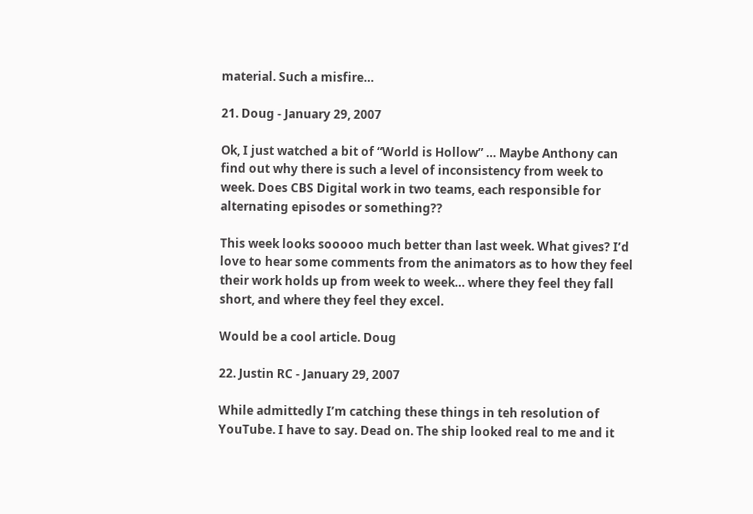material. Such a misfire…

21. Doug - January 29, 2007

Ok, I just watched a bit of “World is Hollow” … Maybe Anthony can find out why there is such a level of inconsistency from week to week. Does CBS Digital work in two teams, each responsible for alternating episodes or something??

This week looks sooooo much better than last week. What gives? I’d love to hear some comments from the animators as to how they feel their work holds up from week to week… where they feel they fall short, and where they feel they excel.

Would be a cool article. Doug

22. Justin RC - January 29, 2007

While admittedly I’m catching these things in teh resolution of YouTube. I have to say. Dead on. The ship looked real to me and it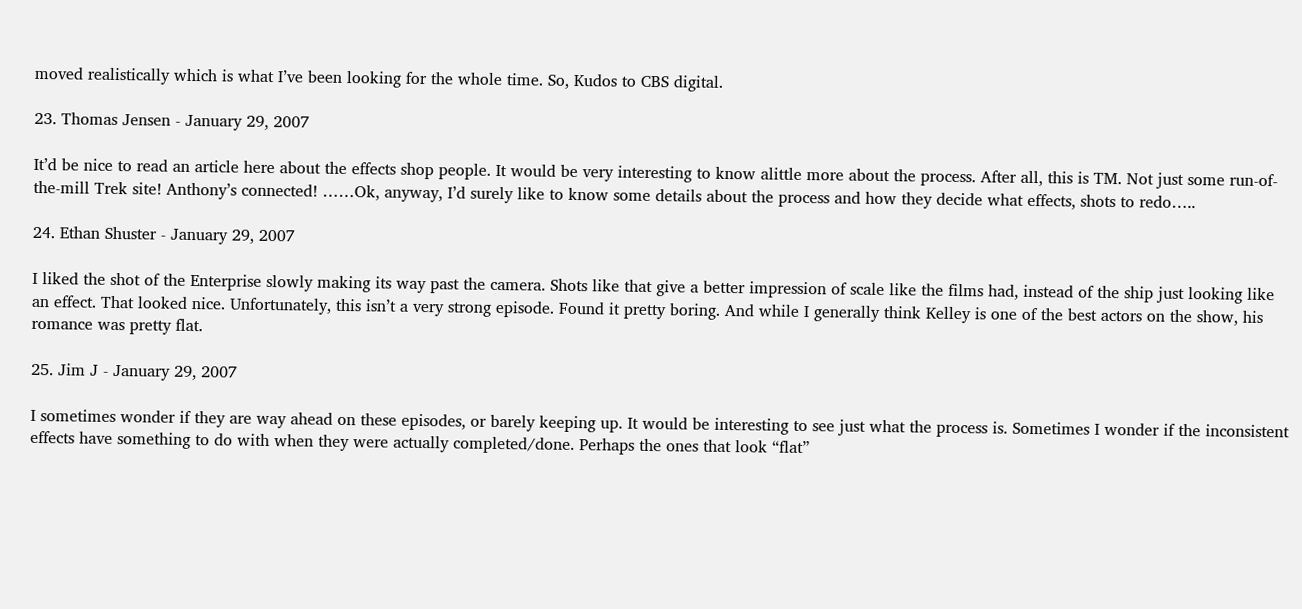moved realistically which is what I’ve been looking for the whole time. So, Kudos to CBS digital.

23. Thomas Jensen - January 29, 2007

It’d be nice to read an article here about the effects shop people. It would be very interesting to know alittle more about the process. After all, this is TM. Not just some run-of-the-mill Trek site! Anthony’s connected! ……Ok, anyway, I’d surely like to know some details about the process and how they decide what effects, shots to redo…..

24. Ethan Shuster - January 29, 2007

I liked the shot of the Enterprise slowly making its way past the camera. Shots like that give a better impression of scale like the films had, instead of the ship just looking like an effect. That looked nice. Unfortunately, this isn’t a very strong episode. Found it pretty boring. And while I generally think Kelley is one of the best actors on the show, his romance was pretty flat.

25. Jim J - January 29, 2007

I sometimes wonder if they are way ahead on these episodes, or barely keeping up. It would be interesting to see just what the process is. Sometimes I wonder if the inconsistent effects have something to do with when they were actually completed/done. Perhaps the ones that look “flat”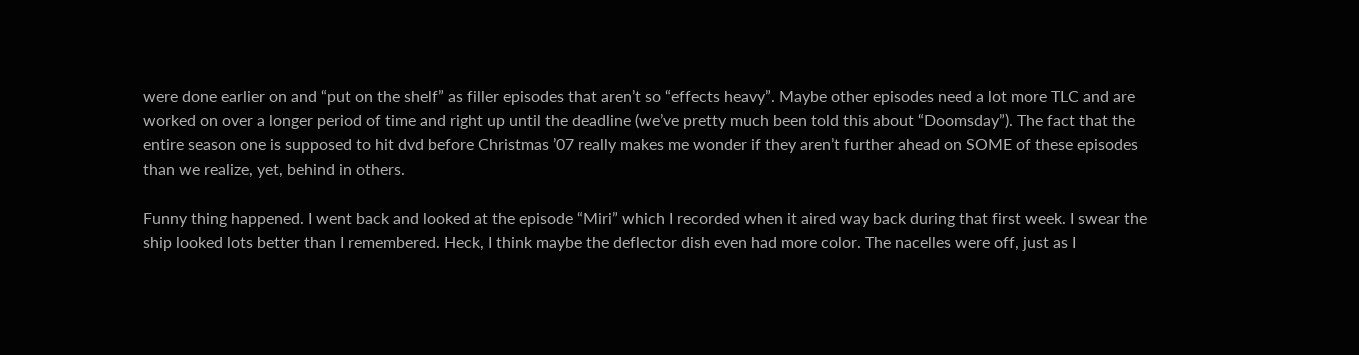were done earlier on and “put on the shelf” as filler episodes that aren’t so “effects heavy”. Maybe other episodes need a lot more TLC and are worked on over a longer period of time and right up until the deadline (we’ve pretty much been told this about “Doomsday”). The fact that the entire season one is supposed to hit dvd before Christmas ’07 really makes me wonder if they aren’t further ahead on SOME of these episodes than we realize, yet, behind in others.

Funny thing happened. I went back and looked at the episode “Miri” which I recorded when it aired way back during that first week. I swear the ship looked lots better than I remembered. Heck, I think maybe the deflector dish even had more color. The nacelles were off, just as I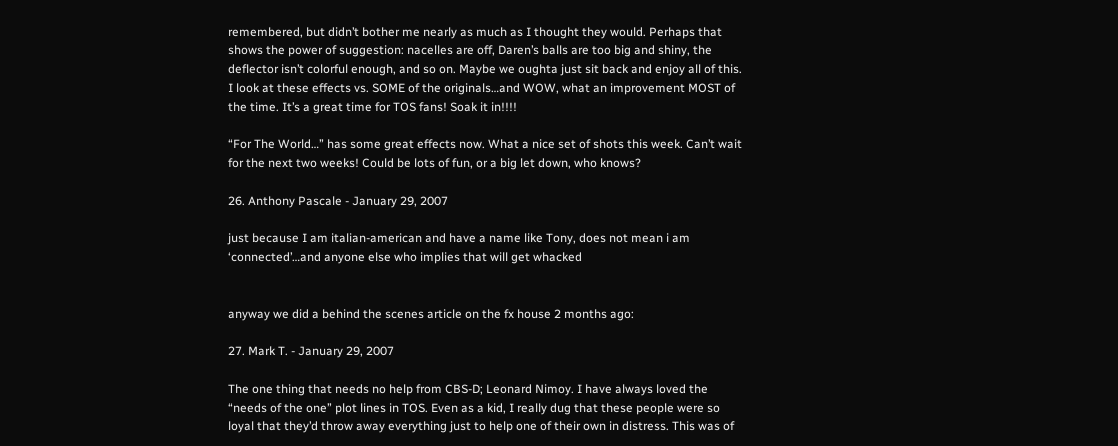remembered, but didn’t bother me nearly as much as I thought they would. Perhaps that shows the power of suggestion: nacelles are off, Daren’s balls are too big and shiny, the deflector isn’t colorful enough, and so on. Maybe we oughta just sit back and enjoy all of this. I look at these effects vs. SOME of the originals…and WOW, what an improvement MOST of the time. It’s a great time for TOS fans! Soak it in!!!!

“For The World…” has some great effects now. What a nice set of shots this week. Can’t wait for the next two weeks! Could be lots of fun, or a big let down, who knows?

26. Anthony Pascale - January 29, 2007

just because I am italian-american and have a name like Tony, does not mean i am ‘connected’…and anyone else who implies that will get whacked


anyway we did a behind the scenes article on the fx house 2 months ago:

27. Mark T. - January 29, 2007

The one thing that needs no help from CBS-D; Leonard Nimoy. I have always loved the “needs of the one” plot lines in TOS. Even as a kid, I really dug that these people were so loyal that they’d throw away everything just to help one of their own in distress. This was of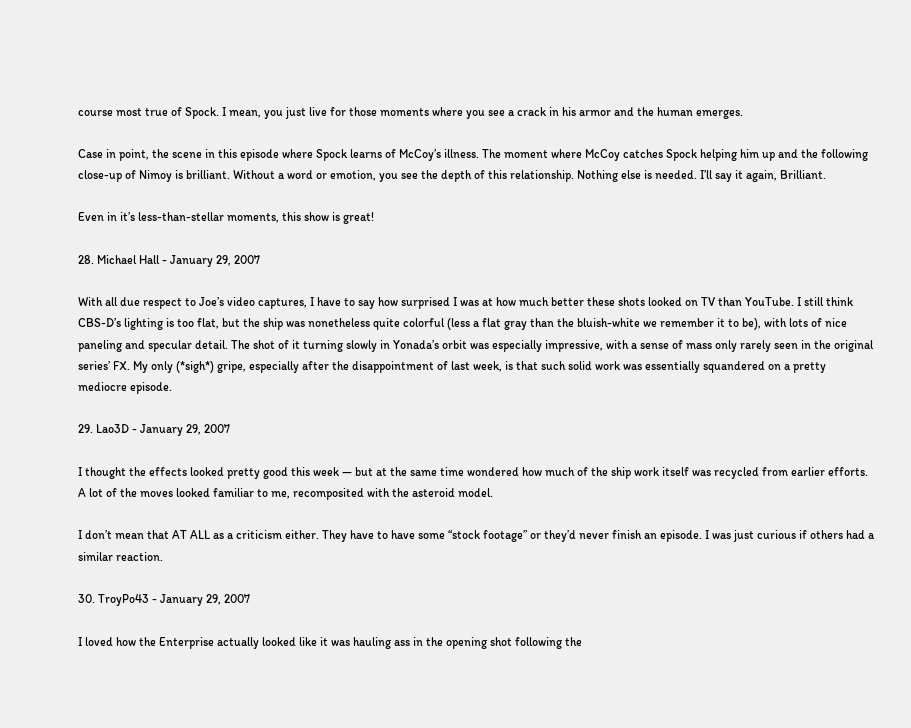course most true of Spock. I mean, you just live for those moments where you see a crack in his armor and the human emerges.

Case in point, the scene in this episode where Spock learns of McCoy’s illness. The moment where McCoy catches Spock helping him up and the following close-up of Nimoy is brilliant. Without a word or emotion, you see the depth of this relationship. Nothing else is needed. I’ll say it again, Brilliant.

Even in it’s less-than-stellar moments, this show is great!

28. Michael Hall - January 29, 2007

With all due respect to Joe’s video captures, I have to say how surprised I was at how much better these shots looked on TV than YouTube. I still think CBS-D’s lighting is too flat, but the ship was nonetheless quite colorful (less a flat gray than the bluish-white we remember it to be), with lots of nice paneling and specular detail. The shot of it turning slowly in Yonada’s orbit was especially impressive, with a sense of mass only rarely seen in the original series’ FX. My only (*sigh*) gripe, especially after the disappointment of last week, is that such solid work was essentially squandered on a pretty mediocre episode.

29. Lao3D - January 29, 2007

I thought the effects looked pretty good this week — but at the same time wondered how much of the ship work itself was recycled from earlier efforts. A lot of the moves looked familiar to me, recomposited with the asteroid model.

I don’t mean that AT ALL as a criticism either. They have to have some “stock footage” or they’d never finish an episode. I was just curious if others had a similar reaction.

30. TroyPo43 - January 29, 2007

I loved how the Enterprise actually looked like it was hauling ass in the opening shot following the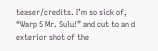teaser/credits. I’m so sick of, “Warp 5 Mr. Sulu!” and cut to an d exterior shot of the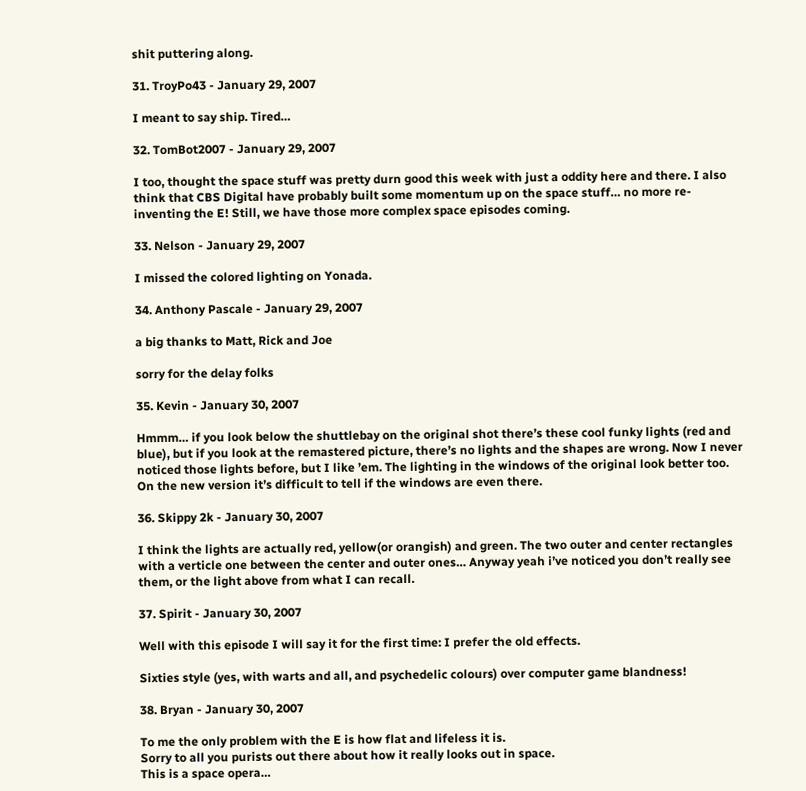shit puttering along.

31. TroyPo43 - January 29, 2007

I meant to say ship. Tired…

32. TomBot2007 - January 29, 2007

I too, thought the space stuff was pretty durn good this week with just a oddity here and there. I also think that CBS Digital have probably built some momentum up on the space stuff… no more re-inventing the E! Still, we have those more complex space episodes coming.

33. Nelson - January 29, 2007

I missed the colored lighting on Yonada.

34. Anthony Pascale - January 29, 2007

a big thanks to Matt, Rick and Joe

sorry for the delay folks

35. Kevin - January 30, 2007

Hmmm… if you look below the shuttlebay on the original shot there’s these cool funky lights (red and blue), but if you look at the remastered picture, there’s no lights and the shapes are wrong. Now I never noticed those lights before, but I like ’em. The lighting in the windows of the original look better too. On the new version it’s difficult to tell if the windows are even there.

36. Skippy 2k - January 30, 2007

I think the lights are actually red, yellow(or orangish) and green. The two outer and center rectangles with a verticle one between the center and outer ones… Anyway yeah i’ve noticed you don’t really see them, or the light above from what I can recall.

37. Spirit - January 30, 2007

Well with this episode I will say it for the first time: I prefer the old effects.

Sixties style (yes, with warts and all, and psychedelic colours) over computer game blandness!

38. Bryan - January 30, 2007

To me the only problem with the E is how flat and lifeless it is.
Sorry to all you purists out there about how it really looks out in space.
This is a space opera…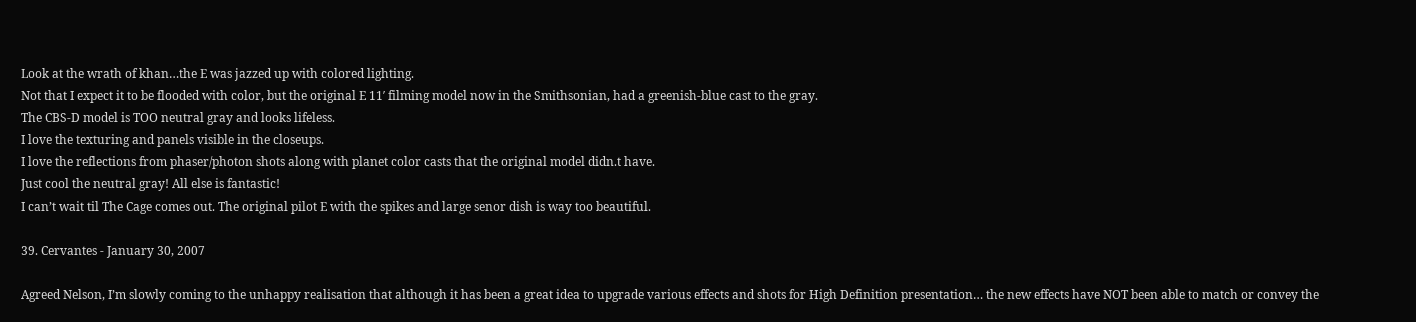Look at the wrath of khan…the E was jazzed up with colored lighting.
Not that I expect it to be flooded with color, but the original E 11′ filming model now in the Smithsonian, had a greenish-blue cast to the gray.
The CBS-D model is TOO neutral gray and looks lifeless.
I love the texturing and panels visible in the closeups.
I love the reflections from phaser/photon shots along with planet color casts that the original model didn.t have.
Just cool the neutral gray! All else is fantastic!
I can’t wait til The Cage comes out. The original pilot E with the spikes and large senor dish is way too beautiful.

39. Cervantes - January 30, 2007

Agreed Nelson, I’m slowly coming to the unhappy realisation that although it has been a great idea to upgrade various effects and shots for High Definition presentation… the new effects have NOT been able to match or convey the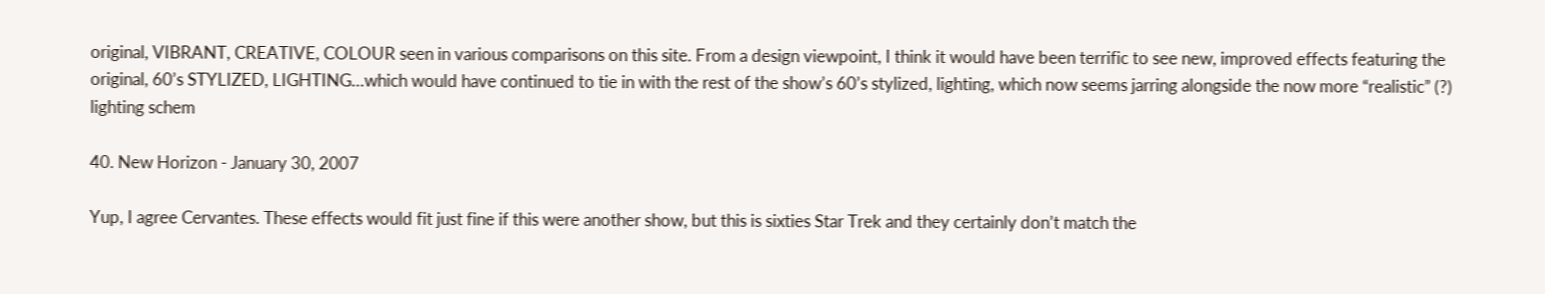original, VIBRANT, CREATIVE, COLOUR seen in various comparisons on this site. From a design viewpoint, I think it would have been terrific to see new, improved effects featuring the original, 60’s STYLIZED, LIGHTING…which would have continued to tie in with the rest of the show’s 60’s stylized, lighting, which now seems jarring alongside the now more “realistic” (?) lighting schem

40. New Horizon - January 30, 2007

Yup, I agree Cervantes. These effects would fit just fine if this were another show, but this is sixties Star Trek and they certainly don’t match the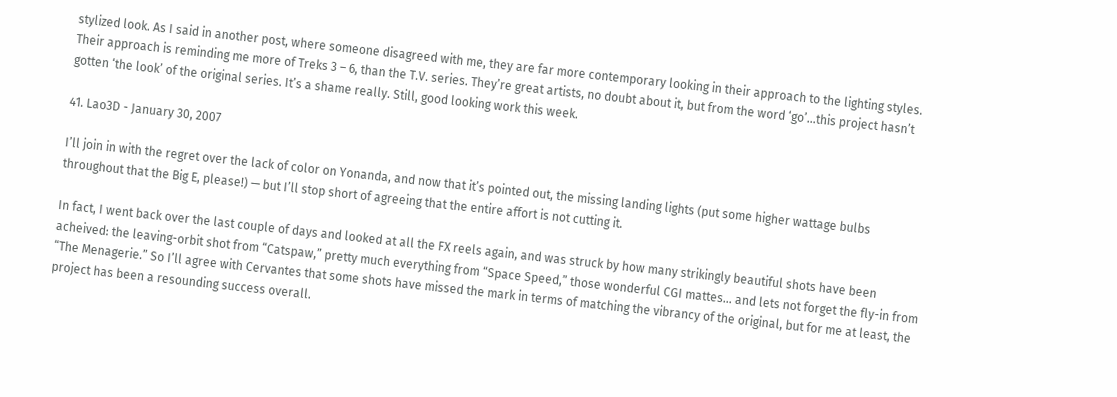stylized look. As I said in another post, where someone disagreed with me, they are far more contemporary looking in their approach to the lighting styles. Their approach is reminding me more of Treks 3 – 6, than the T.V. series. They’re great artists, no doubt about it, but from the word ‘go’…this project hasn’t gotten ‘the look’ of the original series. It’s a shame really. Still, good looking work this week.

41. Lao3D - January 30, 2007

I’ll join in with the regret over the lack of color on Yonanda, and now that it’s pointed out, the missing landing lights (put some higher wattage bulbs throughout that the Big E, please!) — but I’ll stop short of agreeing that the entire affort is not cutting it.

In fact, I went back over the last couple of days and looked at all the FX reels again, and was struck by how many strikingly beautiful shots have been acheived: the leaving-orbit shot from “Catspaw,” pretty much everything from “Space Speed,” those wonderful CGI mattes… and lets not forget the fly-in from “The Menagerie.” So I’ll agree with Cervantes that some shots have missed the mark in terms of matching the vibrancy of the original, but for me at least, the project has been a resounding success overall.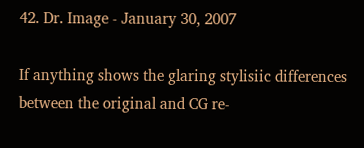42. Dr. Image - January 30, 2007

If anything shows the glaring stylisiic differences between the original and CG re-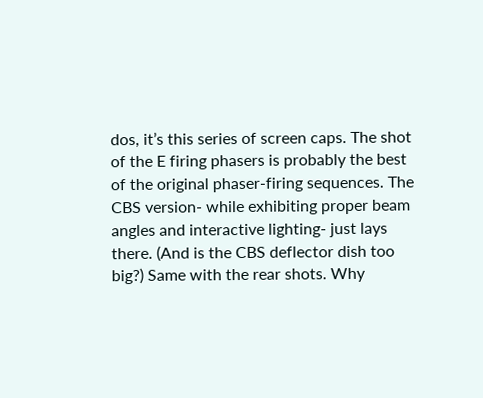dos, it’s this series of screen caps. The shot of the E firing phasers is probably the best of the original phaser-firing sequences. The CBS version- while exhibiting proper beam angles and interactive lighting- just lays there. (And is the CBS deflector dish too big?) Same with the rear shots. Why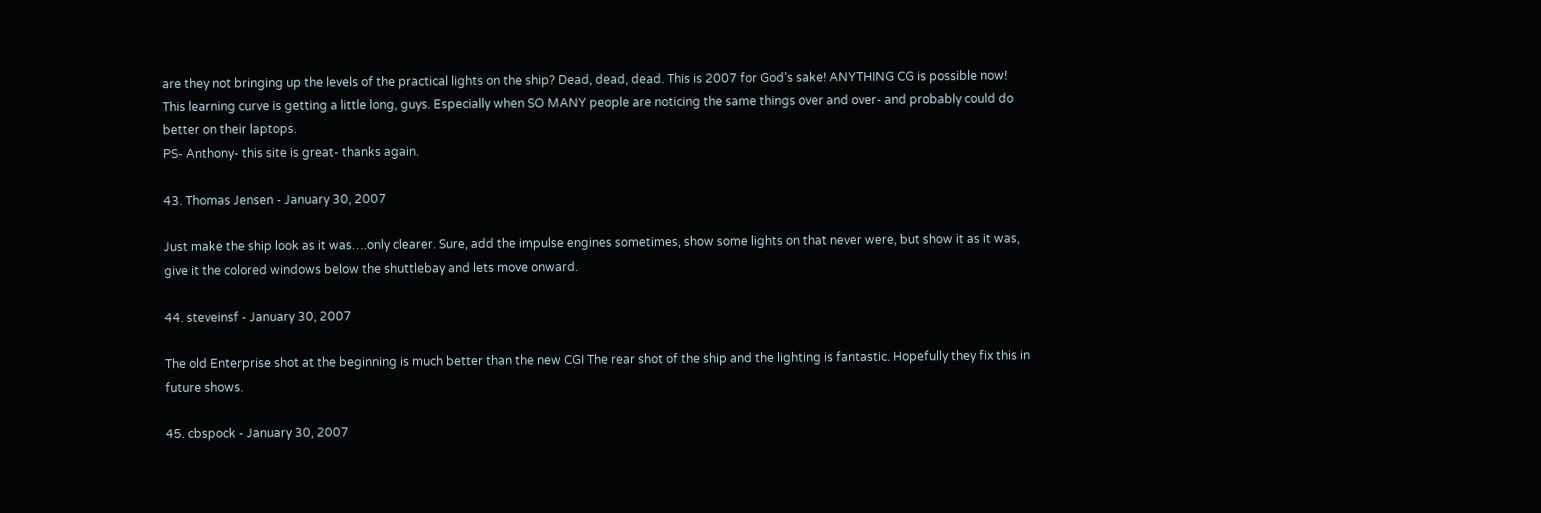are they not bringing up the levels of the practical lights on the ship? Dead, dead, dead. This is 2007 for God’s sake! ANYTHING CG is possible now!
This learning curve is getting a little long, guys. Especially when SO MANY people are noticing the same things over and over- and probably could do better on their laptops.
PS- Anthony- this site is great- thanks again.

43. Thomas Jensen - January 30, 2007

Just make the ship look as it was….only clearer. Sure, add the impulse engines sometimes, show some lights on that never were, but show it as it was, give it the colored windows below the shuttlebay and lets move onward.

44. steveinsf - January 30, 2007

The old Enterprise shot at the beginning is much better than the new CGI The rear shot of the ship and the lighting is fantastic. Hopefully they fix this in future shows.

45. cbspock - January 30, 2007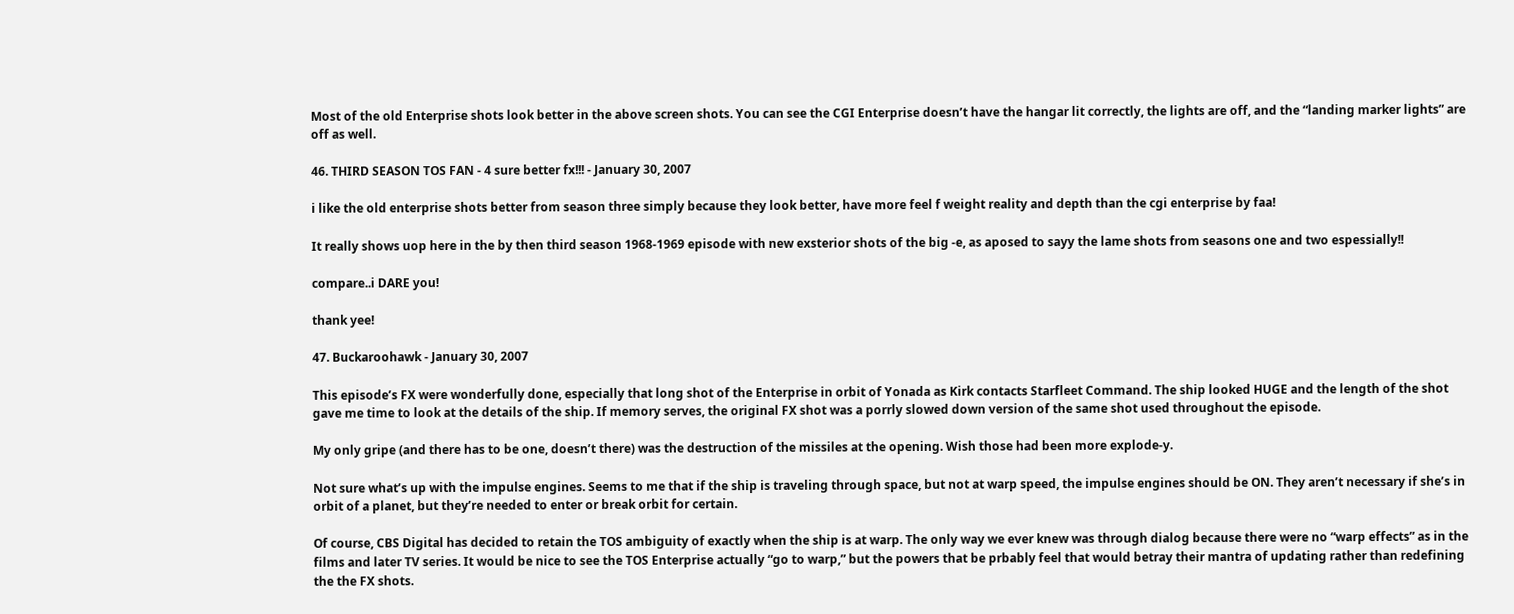Most of the old Enterprise shots look better in the above screen shots. You can see the CGI Enterprise doesn’t have the hangar lit correctly, the lights are off, and the “landing marker lights” are off as well.

46. THIRD SEASON TOS FAN - 4 sure better fx!!! - January 30, 2007

i like the old enterprise shots better from season three simply because they look better, have more feel f weight reality and depth than the cgi enterprise by faa!

It really shows uop here in the by then third season 1968-1969 episode with new exsterior shots of the big -e, as aposed to sayy the lame shots from seasons one and two espessially!!

compare..i DARE you!

thank yee!

47. Buckaroohawk - January 30, 2007

This episode’s FX were wonderfully done, especially that long shot of the Enterprise in orbit of Yonada as Kirk contacts Starfleet Command. The ship looked HUGE and the length of the shot gave me time to look at the details of the ship. If memory serves, the original FX shot was a porrly slowed down version of the same shot used throughout the episode.

My only gripe (and there has to be one, doesn’t there) was the destruction of the missiles at the opening. Wish those had been more explode-y.

Not sure what’s up with the impulse engines. Seems to me that if the ship is traveling through space, but not at warp speed, the impulse engines should be ON. They aren’t necessary if she’s in orbit of a planet, but they’re needed to enter or break orbit for certain.

Of course, CBS Digital has decided to retain the TOS ambiguity of exactly when the ship is at warp. The only way we ever knew was through dialog because there were no “warp effects” as in the films and later TV series. It would be nice to see the TOS Enterprise actually “go to warp,” but the powers that be prbably feel that would betray their mantra of updating rather than redefining the the FX shots.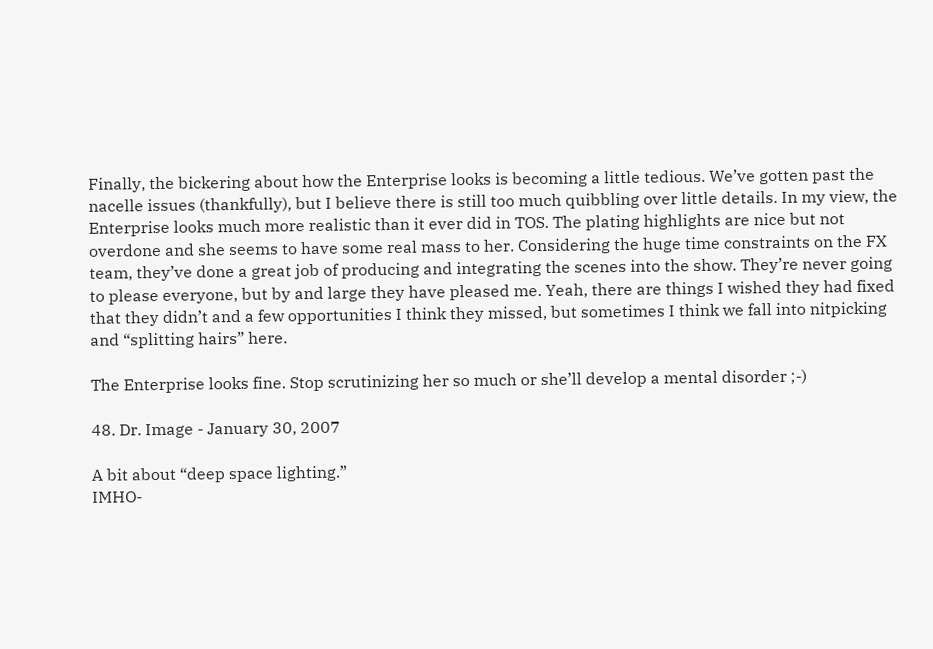Finally, the bickering about how the Enterprise looks is becoming a little tedious. We’ve gotten past the nacelle issues (thankfully), but I believe there is still too much quibbling over little details. In my view, the Enterprise looks much more realistic than it ever did in TOS. The plating highlights are nice but not overdone and she seems to have some real mass to her. Considering the huge time constraints on the FX team, they’ve done a great job of producing and integrating the scenes into the show. They’re never going to please everyone, but by and large they have pleased me. Yeah, there are things I wished they had fixed that they didn’t and a few opportunities I think they missed, but sometimes I think we fall into nitpicking and “splitting hairs” here.

The Enterprise looks fine. Stop scrutinizing her so much or she’ll develop a mental disorder ;-)

48. Dr. Image - January 30, 2007

A bit about “deep space lighting.”
IMHO-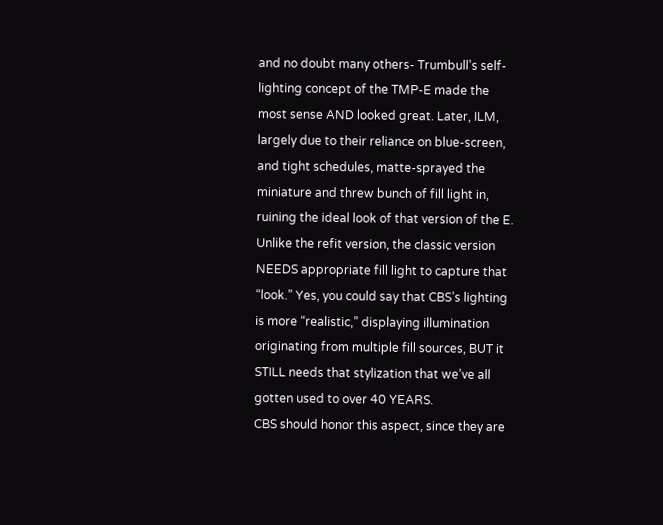and no doubt many others- Trumbull’s self-lighting concept of the TMP-E made the most sense AND looked great. Later, ILM, largely due to their reliance on blue-screen, and tight schedules, matte-sprayed the miniature and threw bunch of fill light in, ruining the ideal look of that version of the E.
Unlike the refit version, the classic version NEEDS appropriate fill light to capture that “look.” Yes, you could say that CBS’s lighting is more “realistic,” displaying illumination originating from multiple fill sources, BUT it STILL needs that stylization that we’ve all gotten used to over 40 YEARS.
CBS should honor this aspect, since they are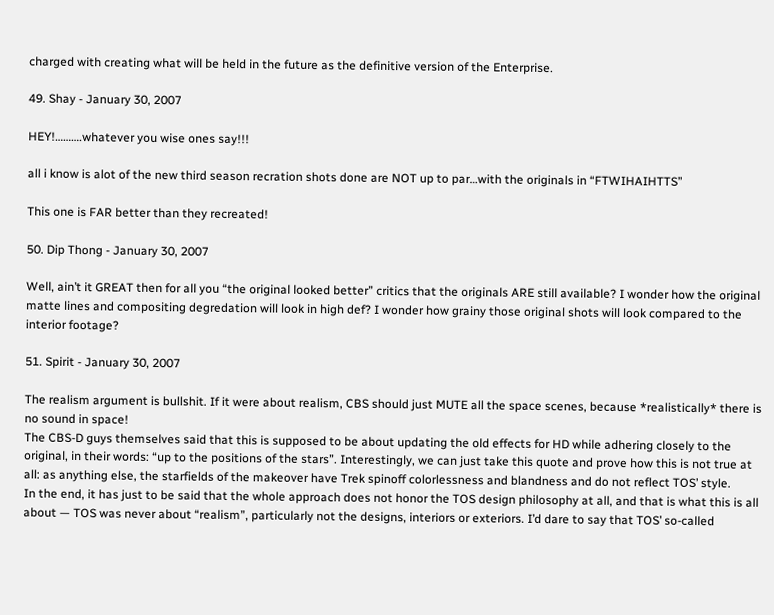charged with creating what will be held in the future as the definitive version of the Enterprise.

49. Shay - January 30, 2007

HEY!……….whatever you wise ones say!!!

all i know is alot of the new third season recration shots done are NOT up to par…with the originals in “FTWIHAIHTTS”

This one is FAR better than they recreated!

50. Dip Thong - January 30, 2007

Well, ain’t it GREAT then for all you “the original looked better” critics that the originals ARE still available? I wonder how the original matte lines and compositing degredation will look in high def? I wonder how grainy those original shots will look compared to the interior footage?

51. Spirit - January 30, 2007

The realism argument is bullshit. If it were about realism, CBS should just MUTE all the space scenes, because *realistically* there is no sound in space!
The CBS-D guys themselves said that this is supposed to be about updating the old effects for HD while adhering closely to the original, in their words: “up to the positions of the stars”. Interestingly, we can just take this quote and prove how this is not true at all: as anything else, the starfields of the makeover have Trek spinoff colorlessness and blandness and do not reflect TOS’ style.
In the end, it has just to be said that the whole approach does not honor the TOS design philosophy at all, and that is what this is all about — TOS was never about “realism”, particularly not the designs, interiors or exteriors. I’d dare to say that TOS’ so-called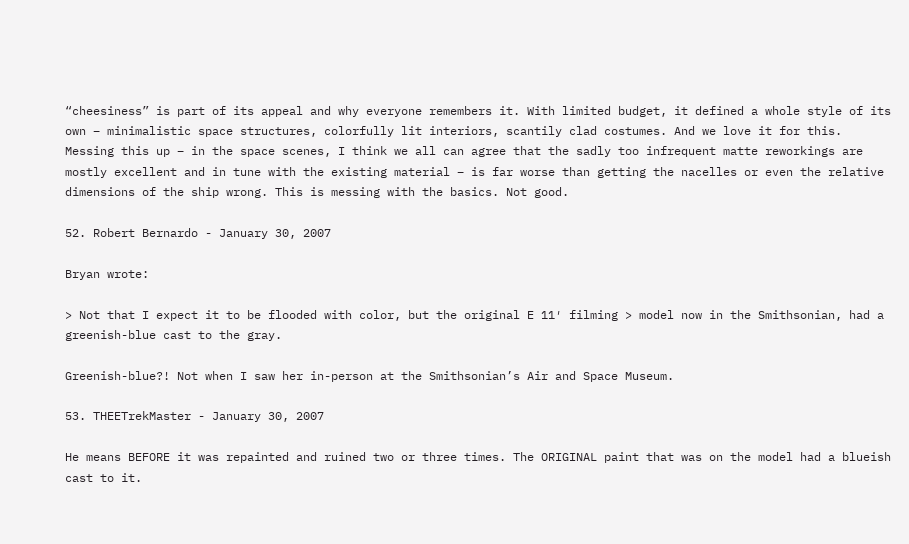“cheesiness” is part of its appeal and why everyone remembers it. With limited budget, it defined a whole style of its own – minimalistic space structures, colorfully lit interiors, scantily clad costumes. And we love it for this.
Messing this up – in the space scenes, I think we all can agree that the sadly too infrequent matte reworkings are mostly excellent and in tune with the existing material – is far worse than getting the nacelles or even the relative dimensions of the ship wrong. This is messing with the basics. Not good.

52. Robert Bernardo - January 30, 2007

Bryan wrote:

> Not that I expect it to be flooded with color, but the original E 11′ filming > model now in the Smithsonian, had a greenish-blue cast to the gray.

Greenish-blue?! Not when I saw her in-person at the Smithsonian’s Air and Space Museum.

53. THEETrekMaster - January 30, 2007

He means BEFORE it was repainted and ruined two or three times. The ORIGINAL paint that was on the model had a blueish cast to it.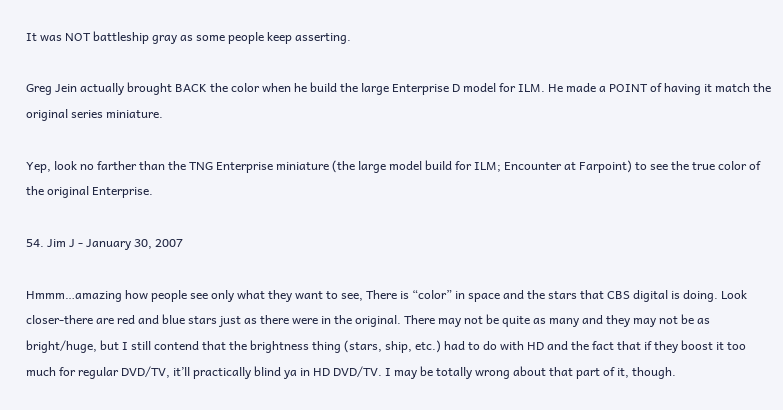It was NOT battleship gray as some people keep asserting.

Greg Jein actually brought BACK the color when he build the large Enterprise D model for ILM. He made a POINT of having it match the original series miniature.

Yep, look no farther than the TNG Enterprise miniature (the large model build for ILM; Encounter at Farpoint) to see the true color of the original Enterprise.

54. Jim J - January 30, 2007

Hmmm…amazing how people see only what they want to see, There is “color” in space and the stars that CBS digital is doing. Look closer-there are red and blue stars just as there were in the original. There may not be quite as many and they may not be as bright/huge, but I still contend that the brightness thing (stars, ship, etc.) had to do with HD and the fact that if they boost it too much for regular DVD/TV, it’ll practically blind ya in HD DVD/TV. I may be totally wrong about that part of it, though.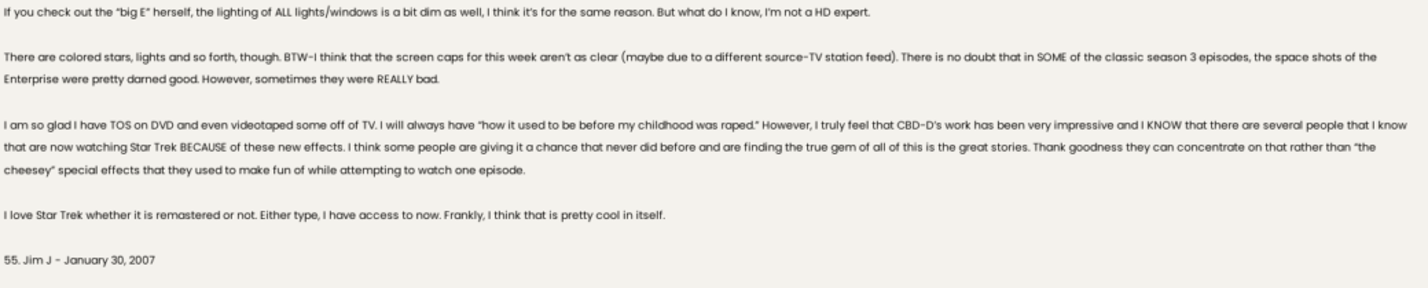If you check out the “big E” herself, the lighting of ALL lights/windows is a bit dim as well, I think it’s for the same reason. But what do I know, I’m not a HD expert.

There are colored stars, lights and so forth, though. BTW-I think that the screen caps for this week aren’t as clear (maybe due to a different source-TV station feed). There is no doubt that in SOME of the classic season 3 episodes, the space shots of the Enterprise were pretty darned good. However, sometimes they were REALLY bad.

I am so glad I have TOS on DVD and even videotaped some off of TV. I will always have “how it used to be before my childhood was raped.” However, I truly feel that CBD-D’s work has been very impressive and I KNOW that there are several people that I know that are now watching Star Trek BECAUSE of these new effects. I think some people are giving it a chance that never did before and are finding the true gem of all of this is the great stories. Thank goodness they can concentrate on that rather than “the cheesey” special effects that they used to make fun of while attempting to watch one episode.

I love Star Trek whether it is remastered or not. Either type, I have access to now. Frankly, I think that is pretty cool in itself.

55. Jim J - January 30, 2007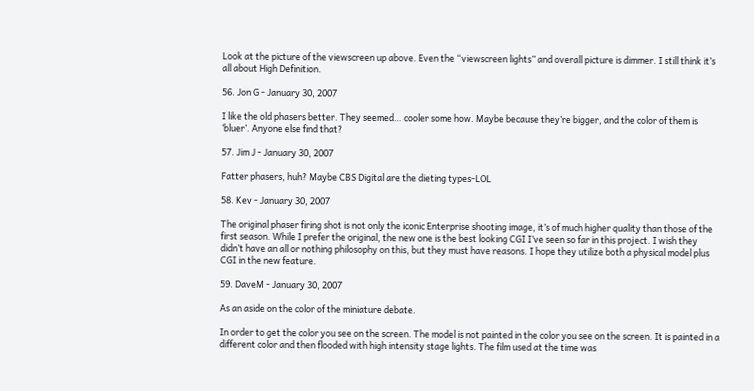Look at the picture of the viewscreen up above. Even the “viewscreen lights” and overall picture is dimmer. I still think it’s all about High Definition.

56. Jon G - January 30, 2007

I like the old phasers better. They seemed… cooler some how. Maybe because they’re bigger, and the color of them is ‘bluer’. Anyone else find that?

57. Jim J - January 30, 2007

Fatter phasers, huh? Maybe CBS Digital are the dieting types-LOL

58. Kev - January 30, 2007

The original phaser firing shot is not only the iconic Enterprise shooting image, it’s of much higher quality than those of the first season. While I prefer the original, the new one is the best looking CGI I’ve seen so far in this project. I wish they didn’t have an all or nothing philosophy on this, but they must have reasons. I hope they utilize both a physical model plus CGI in the new feature.

59. DaveM - January 30, 2007

As an aside on the color of the miniature debate.

In order to get the color you see on the screen. The model is not painted in the color you see on the screen. It is painted in a different color and then flooded with high intensity stage lights. The film used at the time was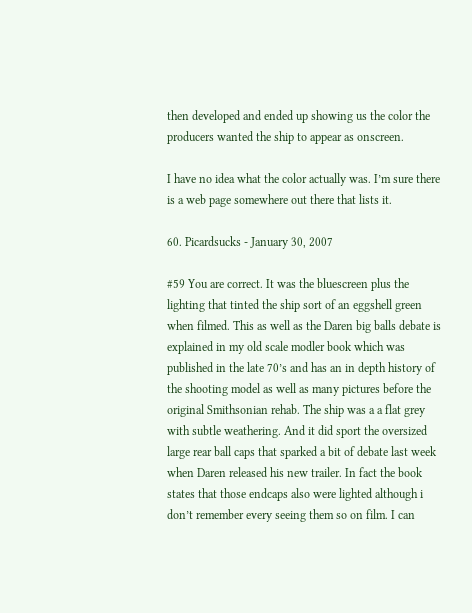then developed and ended up showing us the color the producers wanted the ship to appear as onscreen.

I have no idea what the color actually was. I’m sure there is a web page somewhere out there that lists it.

60. Picardsucks - January 30, 2007

#59 You are correct. It was the bluescreen plus the lighting that tinted the ship sort of an eggshell green when filmed. This as well as the Daren big balls debate is explained in my old scale modler book which was published in the late 70’s and has an in depth history of the shooting model as well as many pictures before the original Smithsonian rehab. The ship was a a flat grey with subtle weathering. And it did sport the oversized large rear ball caps that sparked a bit of debate last week when Daren released his new trailer. In fact the book states that those endcaps also were lighted although i don’t remember every seeing them so on film. I can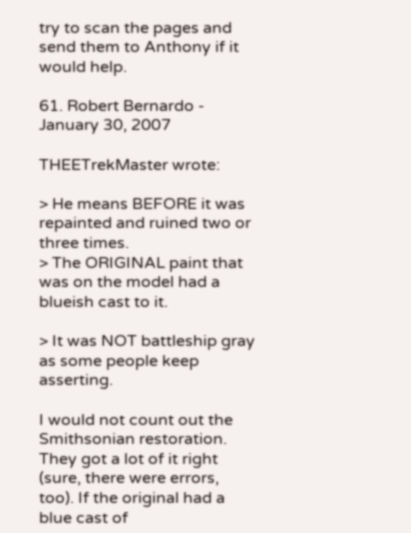try to scan the pages and send them to Anthony if it would help.

61. Robert Bernardo - January 30, 2007

THEETrekMaster wrote:

> He means BEFORE it was repainted and ruined two or three times.
> The ORIGINAL paint that was on the model had a blueish cast to it.

> It was NOT battleship gray as some people keep asserting.

I would not count out the Smithsonian restoration. They got a lot of it right (sure, there were errors, too). If the original had a blue cast of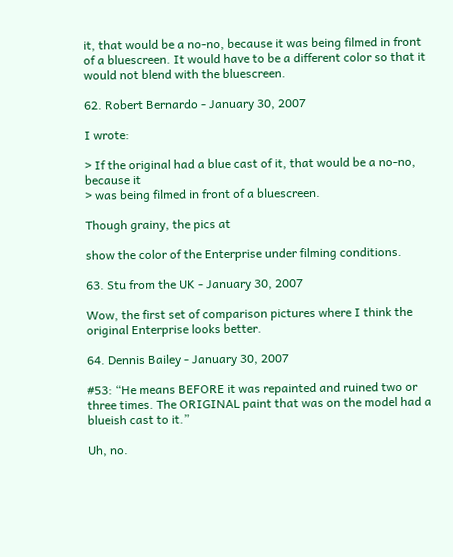it, that would be a no-no, because it was being filmed in front of a bluescreen. It would have to be a different color so that it would not blend with the bluescreen.

62. Robert Bernardo - January 30, 2007

I wrote:

> If the original had a blue cast of it, that would be a no-no, because it
> was being filmed in front of a bluescreen.

Though grainy, the pics at

show the color of the Enterprise under filming conditions.

63. Stu from the UK - January 30, 2007

Wow, the first set of comparison pictures where I think the original Enterprise looks better.

64. Dennis Bailey - January 30, 2007

#53: “He means BEFORE it was repainted and ruined two or three times. The ORIGINAL paint that was on the model had a blueish cast to it.”

Uh, no.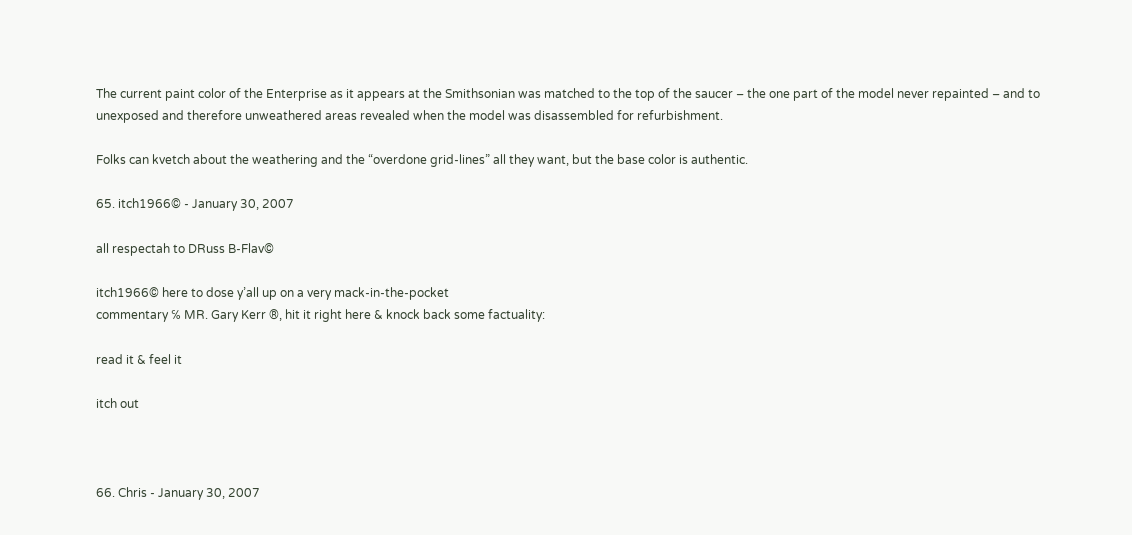The current paint color of the Enterprise as it appears at the Smithsonian was matched to the top of the saucer – the one part of the model never repainted – and to unexposed and therefore unweathered areas revealed when the model was disassembled for refurbishment.

Folks can kvetch about the weathering and the “overdone grid-lines” all they want, but the base color is authentic.

65. itch1966© - January 30, 2007

all respectah to DRuss B-Flav©

itch1966© here to dose y’all up on a very mack-in-the-pocket
commentary ℅ MR. Gary Kerr ®, hit it right here & knock back some factuality:

read it & feel it

itch out



66. Chris - January 30, 2007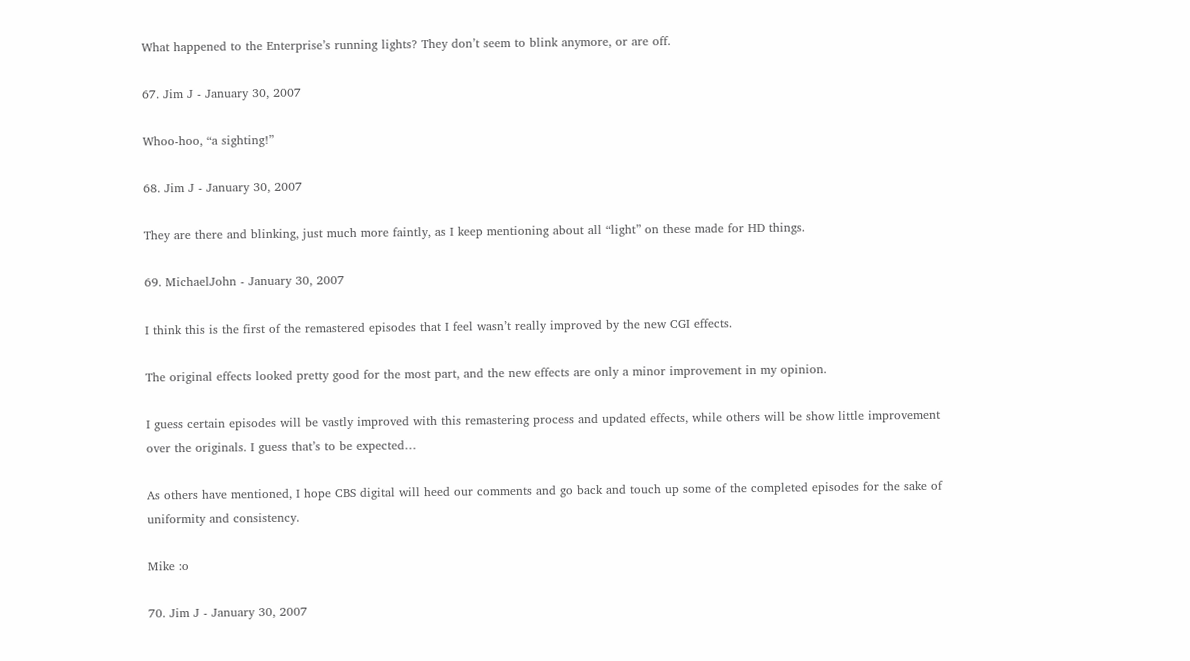What happened to the Enterprise’s running lights? They don’t seem to blink anymore, or are off.

67. Jim J - January 30, 2007

Whoo-hoo, “a sighting!”

68. Jim J - January 30, 2007

They are there and blinking, just much more faintly, as I keep mentioning about all “light” on these made for HD things.

69. MichaelJohn - January 30, 2007

I think this is the first of the remastered episodes that I feel wasn’t really improved by the new CGI effects.

The original effects looked pretty good for the most part, and the new effects are only a minor improvement in my opinion.

I guess certain episodes will be vastly improved with this remastering process and updated effects, while others will be show little improvement over the originals. I guess that’s to be expected…

As others have mentioned, I hope CBS digital will heed our comments and go back and touch up some of the completed episodes for the sake of uniformity and consistency.

Mike :o

70. Jim J - January 30, 2007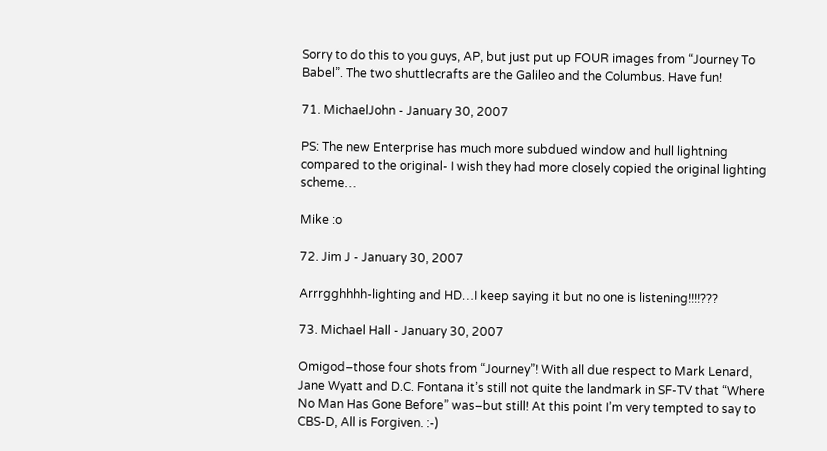Sorry to do this to you guys, AP, but just put up FOUR images from “Journey To Babel”. The two shuttlecrafts are the Galileo and the Columbus. Have fun!

71. MichaelJohn - January 30, 2007

PS: The new Enterprise has much more subdued window and hull lightning compared to the original- I wish they had more closely copied the original lighting scheme…

Mike :o

72. Jim J - January 30, 2007

Arrrgghhhh-lighting and HD…I keep saying it but no one is listening!!!!???

73. Michael Hall - January 30, 2007

Omigod–those four shots from “Journey”! With all due respect to Mark Lenard, Jane Wyatt and D.C. Fontana it’s still not quite the landmark in SF-TV that “Where No Man Has Gone Before” was–but still! At this point I’m very tempted to say to CBS-D, All is Forgiven. :-)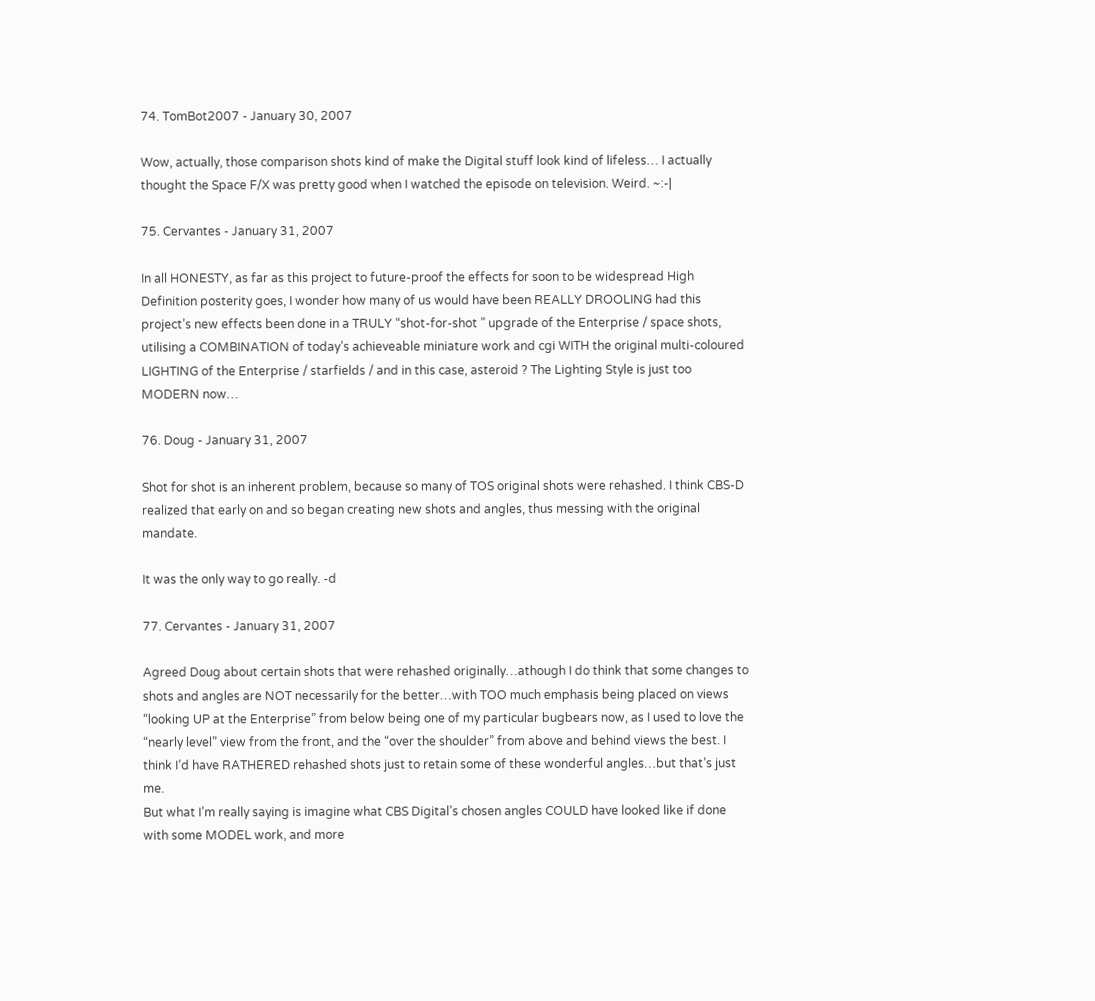74. TomBot2007 - January 30, 2007

Wow, actually, those comparison shots kind of make the Digital stuff look kind of lifeless… I actually thought the Space F/X was pretty good when I watched the episode on television. Weird. ~:-|

75. Cervantes - January 31, 2007

In all HONESTY, as far as this project to future-proof the effects for soon to be widespread High Definition posterity goes, I wonder how many of us would have been REALLY DROOLING had this project’s new effects been done in a TRULY “shot-for-shot ” upgrade of the Enterprise / space shots, utilising a COMBINATION of today’s achieveable miniature work and cgi WITH the original multi-coloured LIGHTING of the Enterprise / starfields / and in this case, asteroid ? The Lighting Style is just too MODERN now…

76. Doug - January 31, 2007

Shot for shot is an inherent problem, because so many of TOS original shots were rehashed. I think CBS-D realized that early on and so began creating new shots and angles, thus messing with the original mandate.

It was the only way to go really. -d

77. Cervantes - January 31, 2007

Agreed Doug about certain shots that were rehashed originally…athough I do think that some changes to shots and angles are NOT necessarily for the better…with TOO much emphasis being placed on views “looking UP at the Enterprise” from below being one of my particular bugbears now, as I used to love the “nearly level” view from the front, and the “over the shoulder” from above and behind views the best. I think I’d have RATHERED rehashed shots just to retain some of these wonderful angles…but that’s just me.
But what I’m really saying is imagine what CBS Digital’s chosen angles COULD have looked like if done with some MODEL work, and more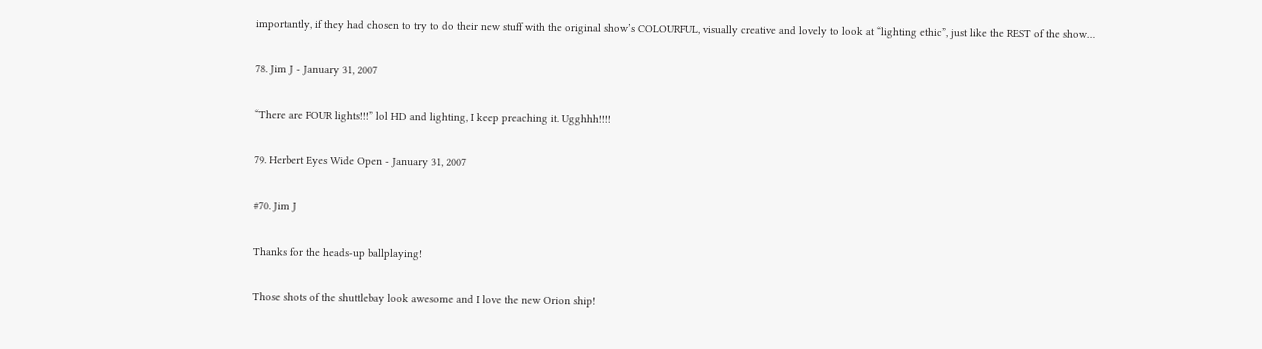importantly, if they had chosen to try to do their new stuff with the original show’s COLOURFUL, visually creative and lovely to look at “lighting ethic”, just like the REST of the show…

78. Jim J - January 31, 2007

“There are FOUR lights!!!” lol HD and lighting, I keep preaching it. Ugghhh!!!!

79. Herbert Eyes Wide Open - January 31, 2007

#70. Jim J

Thanks for the heads-up ballplaying!

Those shots of the shuttlebay look awesome and I love the new Orion ship!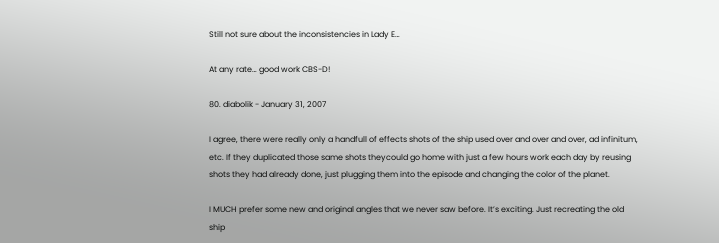Still not sure about the inconsistencies in Lady E…

At any rate… good work CBS-D!

80. diabolik - January 31, 2007

I agree, there were really only a handfull of effects shots of the ship used over and over and over, ad infinitum, etc. If they duplicated those same shots theycould go home with just a few hours work each day by reusing shots they had already done, just plugging them into the episode and changing the color of the planet.

I MUCH prefer some new and original angles that we never saw before. It’s exciting. Just recreating the old ship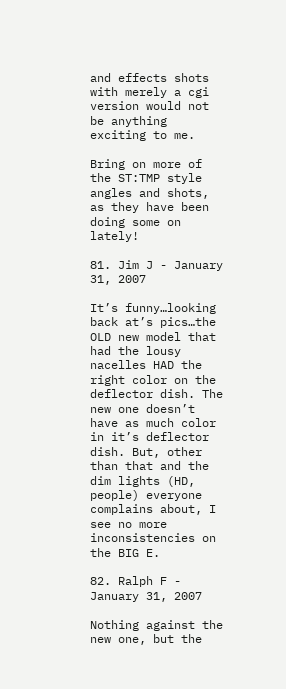and effects shots with merely a cgi version would not be anything exciting to me.

Bring on more of the ST:TMP style angles and shots, as they have been doing some on lately!

81. Jim J - January 31, 2007

It’s funny…looking back at’s pics…the OLD new model that had the lousy nacelles HAD the right color on the deflector dish. The new one doesn’t have as much color in it’s deflector dish. But, other than that and the dim lights (HD, people) everyone complains about, I see no more inconsistencies on the BIG E.

82. Ralph F - January 31, 2007

Nothing against the new one, but the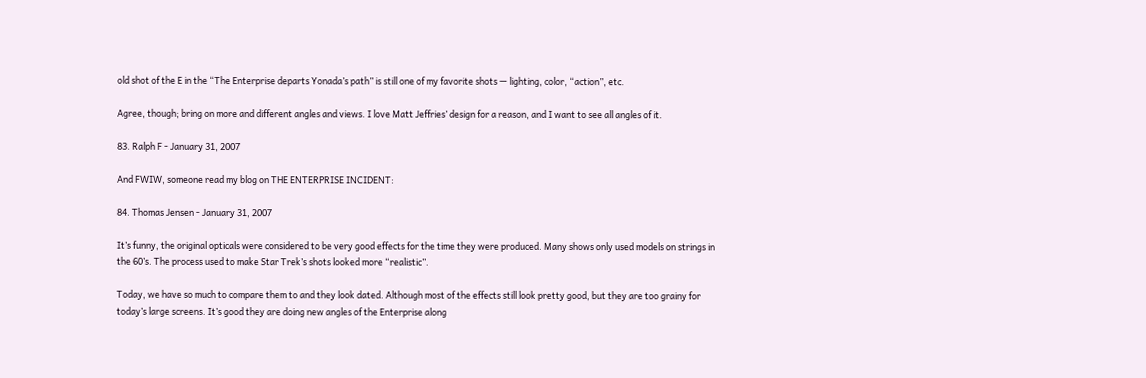old shot of the E in the “The Enterprise departs Yonada’s path” is still one of my favorite shots — lighting, color, “action”, etc.

Agree, though; bring on more and different angles and views. I love Matt Jeffries’ design for a reason, and I want to see all angles of it.

83. Ralph F - January 31, 2007

And FWIW, someone read my blog on THE ENTERPRISE INCIDENT:

84. Thomas Jensen - January 31, 2007

It’s funny, the original opticals were considered to be very good effects for the time they were produced. Many shows only used models on strings in the 60’s. The process used to make Star Trek’s shots looked more “realistic”.

Today, we have so much to compare them to and they look dated. Although most of the effects still look pretty good, but they are too grainy for today’s large screens. It’s good they are doing new angles of the Enterprise along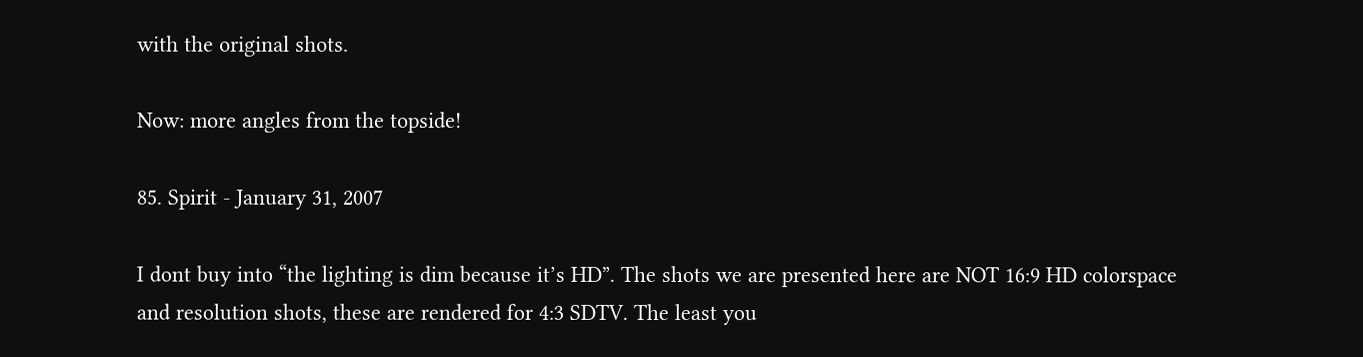with the original shots.

Now: more angles from the topside!

85. Spirit - January 31, 2007

I dont buy into “the lighting is dim because it’s HD”. The shots we are presented here are NOT 16:9 HD colorspace and resolution shots, these are rendered for 4:3 SDTV. The least you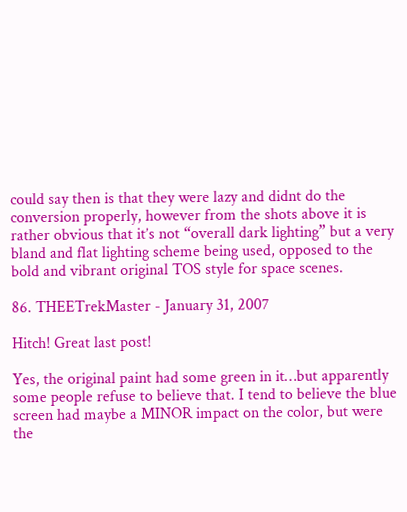could say then is that they were lazy and didnt do the conversion properly, however from the shots above it is rather obvious that it’s not “overall dark lighting” but a very bland and flat lighting scheme being used, opposed to the bold and vibrant original TOS style for space scenes.

86. THEETrekMaster - January 31, 2007

Hitch! Great last post!

Yes, the original paint had some green in it…but apparently some people refuse to believe that. I tend to believe the blue screen had maybe a MINOR impact on the color, but were the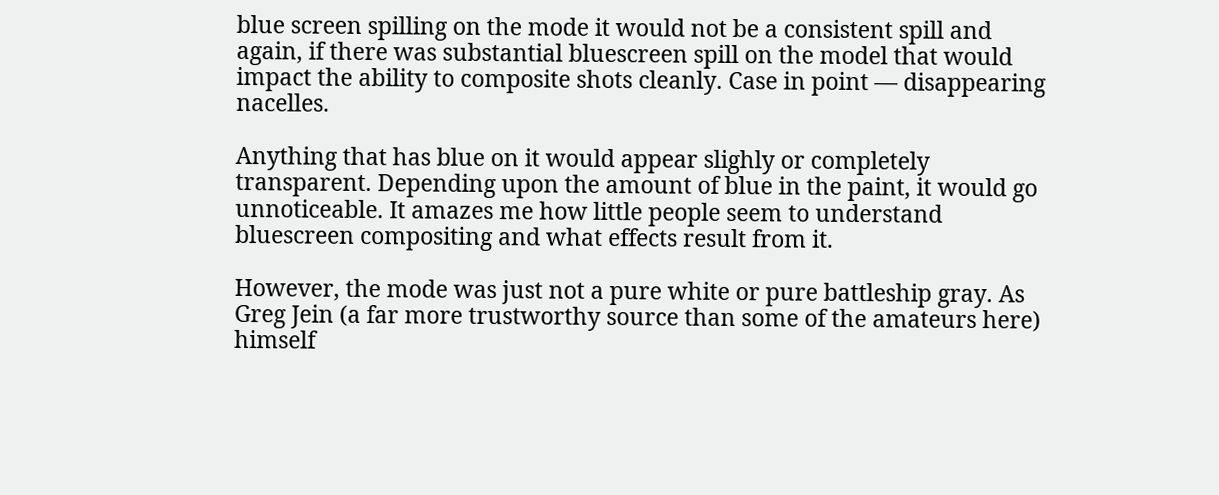blue screen spilling on the mode it would not be a consistent spill and again, if there was substantial bluescreen spill on the model that would impact the ability to composite shots cleanly. Case in point — disappearing nacelles.

Anything that has blue on it would appear slighly or completely transparent. Depending upon the amount of blue in the paint, it would go unnoticeable. It amazes me how little people seem to understand bluescreen compositing and what effects result from it.

However, the mode was just not a pure white or pure battleship gray. As Greg Jein (a far more trustworthy source than some of the amateurs here) himself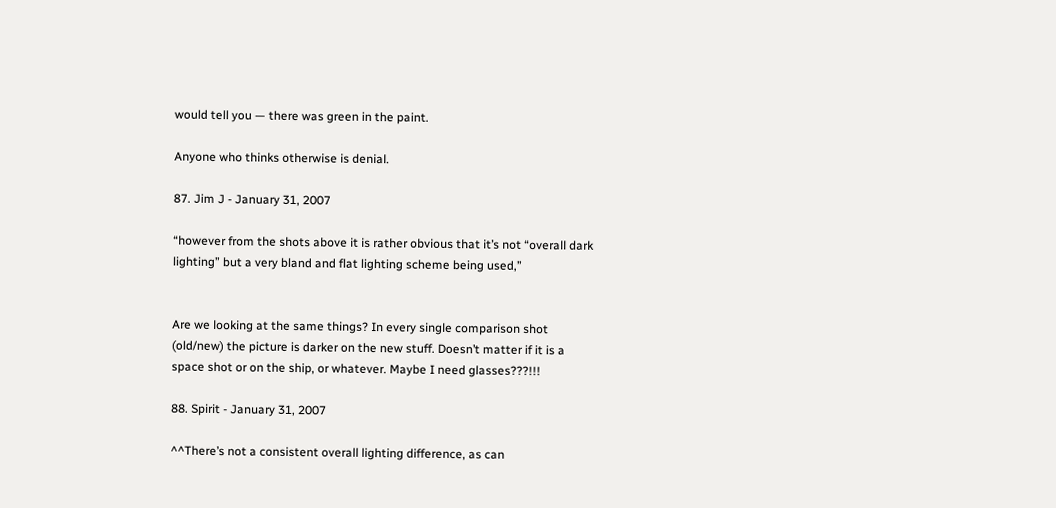would tell you — there was green in the paint.

Anyone who thinks otherwise is denial.

87. Jim J - January 31, 2007

“however from the shots above it is rather obvious that it’s not “overall dark lighting” but a very bland and flat lighting scheme being used,”


Are we looking at the same things? In every single comparison shot (old/new) the picture is darker on the new stuff. Doesn’t matter if it is a space shot or on the ship, or whatever. Maybe I need glasses???!!!

88. Spirit - January 31, 2007

^^There’s not a consistent overall lighting difference, as can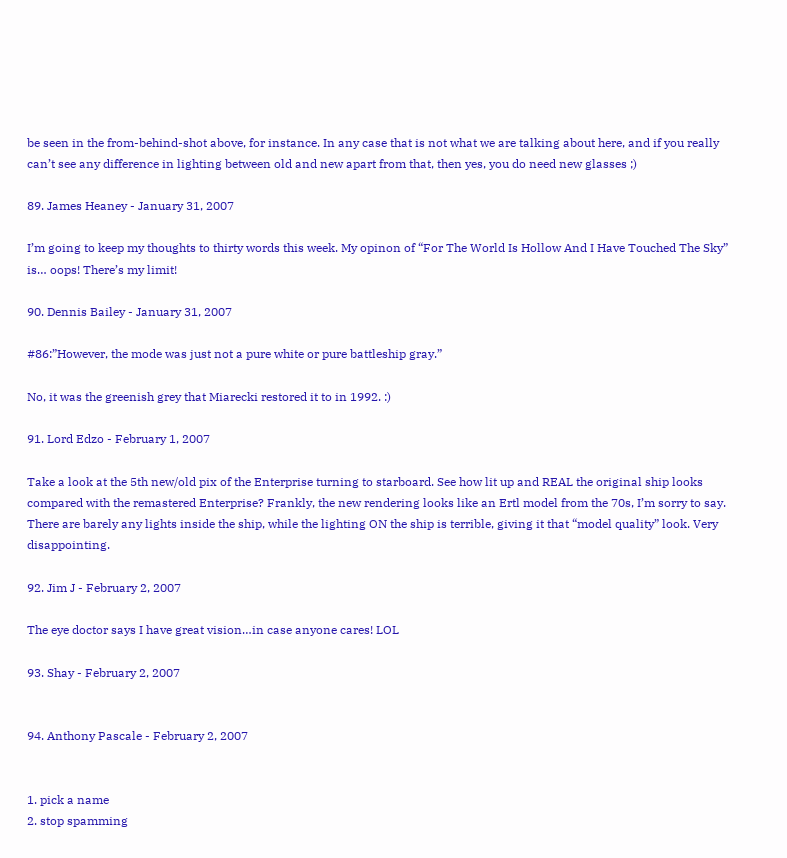be seen in the from-behind-shot above, for instance. In any case that is not what we are talking about here, and if you really can’t see any difference in lighting between old and new apart from that, then yes, you do need new glasses ;)

89. James Heaney - January 31, 2007

I’m going to keep my thoughts to thirty words this week. My opinon of “For The World Is Hollow And I Have Touched The Sky” is… oops! There’s my limit!

90. Dennis Bailey - January 31, 2007

#86:”However, the mode was just not a pure white or pure battleship gray.”

No, it was the greenish grey that Miarecki restored it to in 1992. :)

91. Lord Edzo - February 1, 2007

Take a look at the 5th new/old pix of the Enterprise turning to starboard. See how lit up and REAL the original ship looks compared with the remastered Enterprise? Frankly, the new rendering looks like an Ertl model from the 70s, I’m sorry to say. There are barely any lights inside the ship, while the lighting ON the ship is terrible, giving it that “model quality” look. Very disappointing.

92. Jim J - February 2, 2007

The eye doctor says I have great vision…in case anyone cares! LOL

93. Shay - February 2, 2007


94. Anthony Pascale - February 2, 2007


1. pick a name
2. stop spamming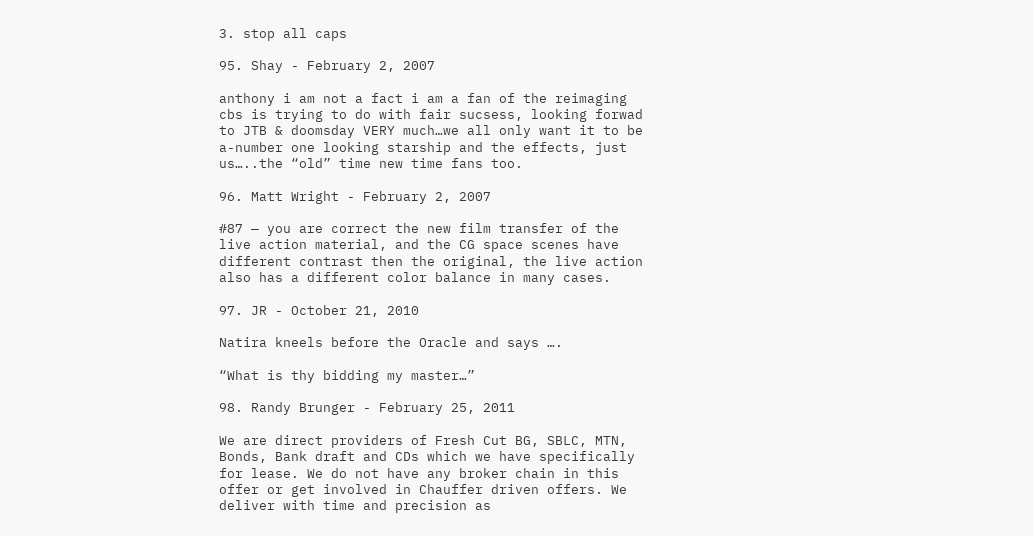3. stop all caps

95. Shay - February 2, 2007

anthony i am not a fact i am a fan of the reimaging cbs is trying to do with fair sucsess, looking forwad to JTB & doomsday VERY much…we all only want it to be a-number one looking starship and the effects, just us…..the “old” time new time fans too.

96. Matt Wright - February 2, 2007

#87 — you are correct the new film transfer of the live action material, and the CG space scenes have different contrast then the original, the live action also has a different color balance in many cases.

97. JR - October 21, 2010

Natira kneels before the Oracle and says ….

“What is thy bidding my master…”

98. Randy Brunger - February 25, 2011

We are direct providers of Fresh Cut BG, SBLC, MTN, Bonds, Bank draft and CDs which we have specifically for lease. We do not have any broker chain in this offer or get involved in Chauffer driven offers. We deliver with time and precision as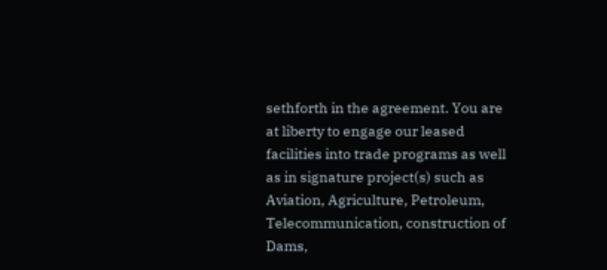sethforth in the agreement. You are at liberty to engage our leased facilities into trade programs as well as in signature project(s) such as Aviation, Agriculture, Petroleum, Telecommunication, construction of Dams,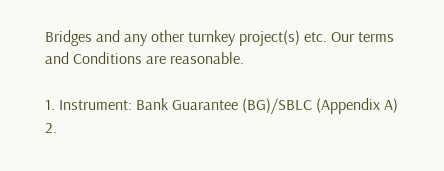Bridges and any other turnkey project(s) etc. Our terms and Conditions are reasonable.

1. Instrument: Bank Guarantee (BG)/SBLC (Appendix A)
2.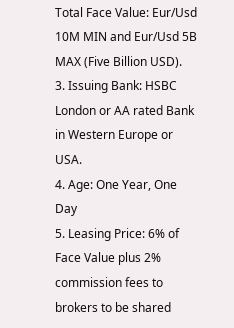Total Face Value: Eur/Usd 10M MIN and Eur/Usd 5B MAX (Five Billion USD).
3. Issuing Bank: HSBC London or AA rated Bank in Western Europe or USA.
4. Age: One Year, One Day
5. Leasing Price: 6% of Face Value plus 2% commission fees to brokers to be shared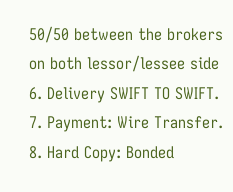50/50 between the brokers on both lessor/lessee side
6. Delivery SWIFT TO SWIFT.
7. Payment: Wire Transfer.
8. Hard Copy: Bonded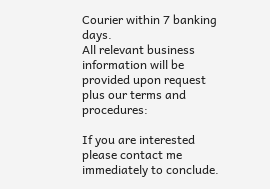Courier within 7 banking days.
All relevant business information will be provided upon request plus our terms and procedures:

If you are interested please contact me immediately to conclude.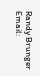Randy Brunger
Email: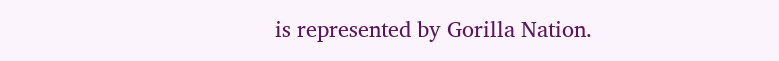is represented by Gorilla Nation.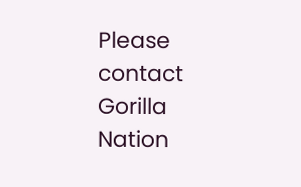Please contact Gorilla Nation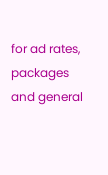for ad rates, packages and general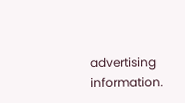advertising information.